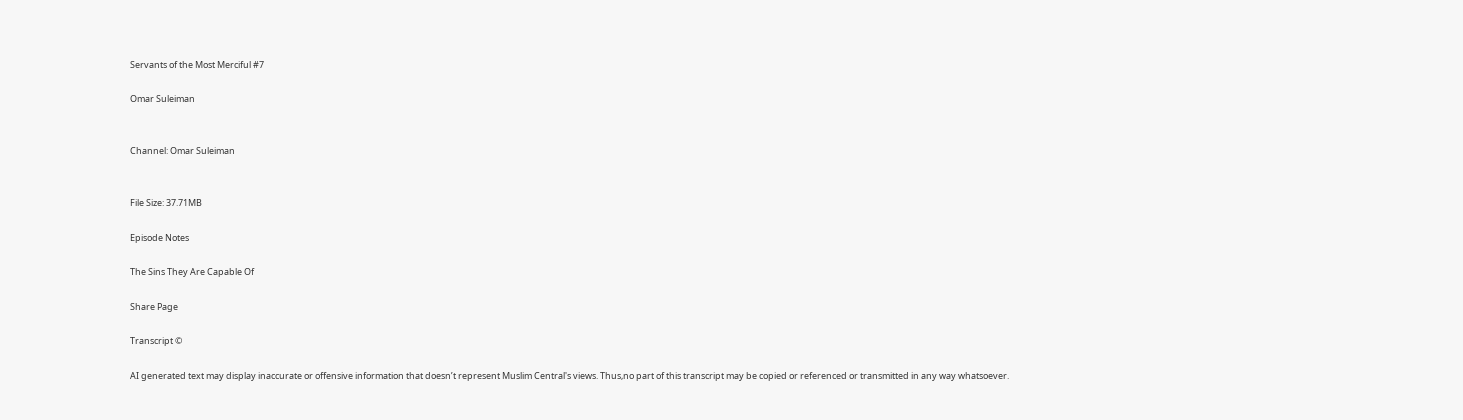Servants of the Most Merciful #7

Omar Suleiman


Channel: Omar Suleiman


File Size: 37.71MB

Episode Notes

The Sins They Are Capable Of

Share Page

Transcript ©

AI generated text may display inaccurate or offensive information that doesn’t represent Muslim Central's views. Thus,no part of this transcript may be copied or referenced or transmitted in any way whatsoever.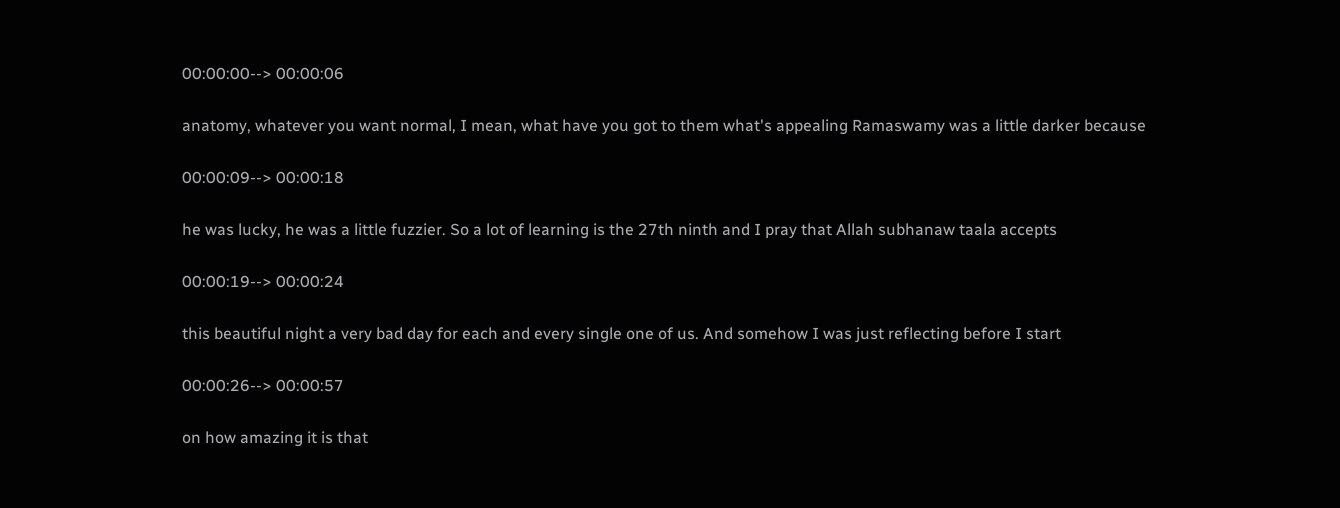00:00:00--> 00:00:06

anatomy, whatever you want normal, I mean, what have you got to them what's appealing Ramaswamy was a little darker because

00:00:09--> 00:00:18

he was lucky, he was a little fuzzier. So a lot of learning is the 27th ninth and I pray that Allah subhanaw taala accepts

00:00:19--> 00:00:24

this beautiful night a very bad day for each and every single one of us. And somehow I was just reflecting before I start

00:00:26--> 00:00:57

on how amazing it is that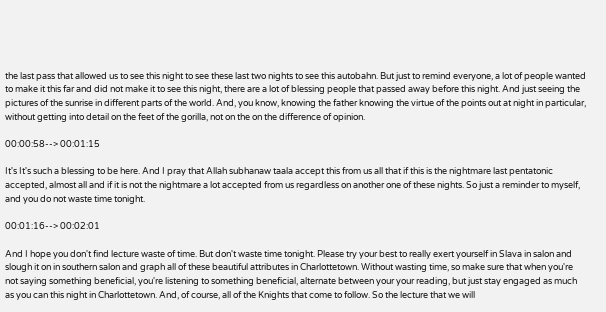the last pass that allowed us to see this night to see these last two nights to see this autobahn. But just to remind everyone, a lot of people wanted to make it this far and did not make it to see this night, there are a lot of blessing people that passed away before this night. And just seeing the pictures of the sunrise in different parts of the world. And, you know, knowing the father knowing the virtue of the points out at night in particular, without getting into detail on the feet of the gorilla, not on the on the difference of opinion.

00:00:58--> 00:01:15

It's It's such a blessing to be here. And I pray that Allah subhanaw taala accept this from us all that if this is the nightmare last pentatonic accepted, almost all and if it is not the nightmare a lot accepted from us regardless on another one of these nights. So just a reminder to myself, and you do not waste time tonight.

00:01:16--> 00:02:01

And I hope you don't find lecture waste of time. But don't waste time tonight. Please try your best to really exert yourself in Slava in salon and slough it on in southern salon and graph all of these beautiful attributes in Charlottetown. Without wasting time, so make sure that when you're not saying something beneficial, you're listening to something beneficial, alternate between your your reading, but just stay engaged as much as you can this night in Charlottetown. And, of course, all of the Knights that come to follow. So the lecture that we will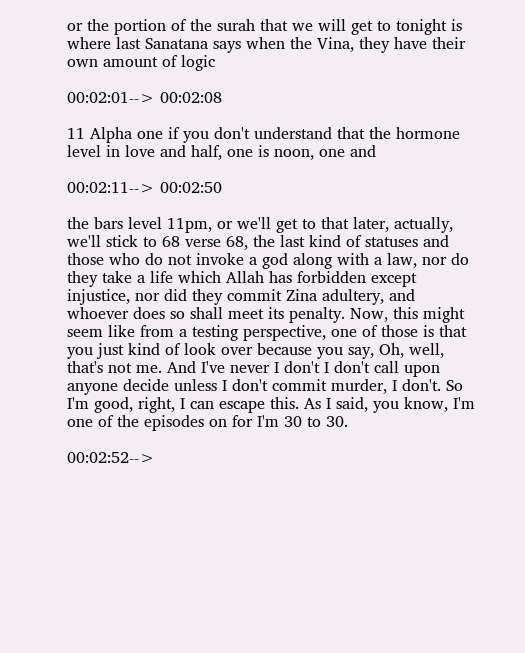or the portion of the surah that we will get to tonight is where last Sanatana says when the Vina, they have their own amount of logic

00:02:01--> 00:02:08

11 Alpha one if you don't understand that the hormone level in love and half, one is noon, one and

00:02:11--> 00:02:50

the bars level 11pm, or we'll get to that later, actually, we'll stick to 68 verse 68, the last kind of statuses and those who do not invoke a god along with a law, nor do they take a life which Allah has forbidden except injustice, nor did they commit Zina adultery, and whoever does so shall meet its penalty. Now, this might seem like from a testing perspective, one of those is that you just kind of look over because you say, Oh, well, that's not me. And I've never I don't I don't call upon anyone decide unless I don't commit murder, I don't. So I'm good, right, I can escape this. As I said, you know, I'm one of the episodes on for I'm 30 to 30.

00:02:52-->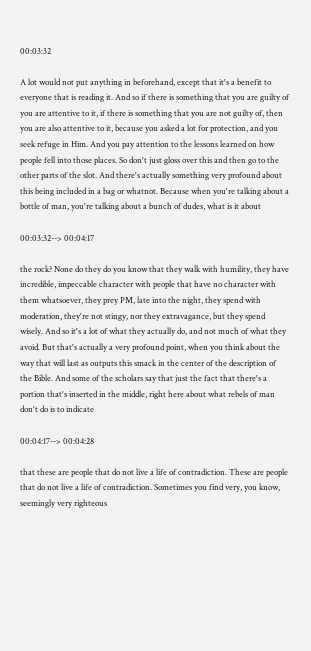00:03:32

A lot would not put anything in beforehand, except that it's a benefit to everyone that is reading it. And so if there is something that you are guilty of you are attentive to it, if there is something that you are not guilty of, then you are also attentive to it, because you asked a lot for protection, and you seek refuge in Him. And you pay attention to the lessons learned on how people fell into those places. So don't just gloss over this and then go to the other parts of the slot. And there's actually something very profound about this being included in a bag or whatnot. Because when you're talking about a bottle of man, you're talking about a bunch of dudes, what is it about

00:03:32--> 00:04:17

the rock? None do they do you know that they walk with humility, they have incredible, impeccable character with people that have no character with them whatsoever, they prey PM, late into the night, they spend with moderation, they're not stingy, nor they extravagance, but they spend wisely. And so it's a lot of what they actually do, and not much of what they avoid. But that's actually a very profound point, when you think about the way that will last as outputs this smack in the center of the description of the Bible. And some of the scholars say that just the fact that there's a portion that's inserted in the middle, right here about what rebels of man don't do is to indicate

00:04:17--> 00:04:28

that these are people that do not live a life of contradiction. These are people that do not live a life of contradiction. Sometimes you find very, you know, seemingly very righteous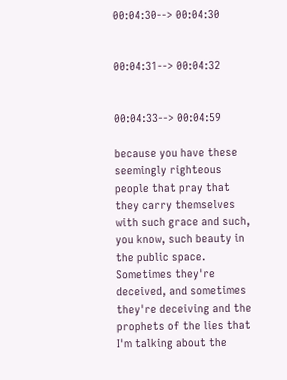00:04:30--> 00:04:30


00:04:31--> 00:04:32


00:04:33--> 00:04:59

because you have these seemingly righteous people that pray that they carry themselves with such grace and such, you know, such beauty in the public space. Sometimes they're deceived, and sometimes they're deceiving and the prophets of the lies that I'm talking about the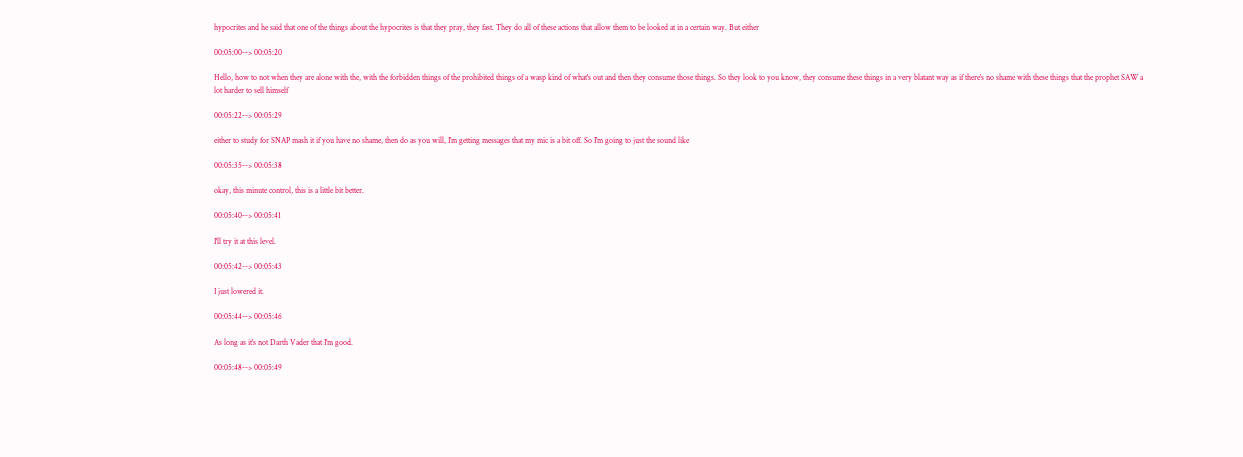hypocrites and he said that one of the things about the hypocrites is that they pray, they fast. They do all of these actions that allow them to be looked at in a certain way. But either

00:05:00--> 00:05:20

Hello, how to not when they are alone with the, with the forbidden things of the prohibited things of a wasp kind of what's out and then they consume those things. So they look to you know, they consume these things in a very blatant way as if there's no shame with these things that the prophet SAW a lot harder to sell himself

00:05:22--> 00:05:29

either to study for SNAP mash it if you have no shame, then do as you will, I'm getting messages that my mic is a bit off. So I'm going to just the sound like

00:05:35--> 00:05:38

okay, this minute control, this is a little bit better.

00:05:40--> 00:05:41

I'll try it at this level.

00:05:42--> 00:05:43

I just lowered it.

00:05:44--> 00:05:46

As long as it's not Darth Vader that I'm good.

00:05:48--> 00:05:49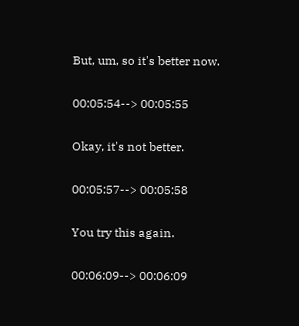But, um, so it's better now.

00:05:54--> 00:05:55

Okay, it's not better.

00:05:57--> 00:05:58

You try this again.

00:06:09--> 00:06:09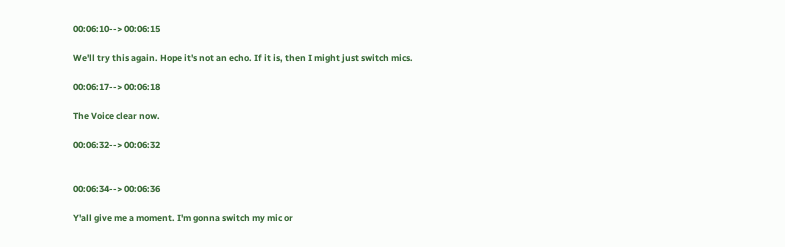00:06:10--> 00:06:15

We'll try this again. Hope it's not an echo. If it is, then I might just switch mics.

00:06:17--> 00:06:18

The Voice clear now.

00:06:32--> 00:06:32


00:06:34--> 00:06:36

Y'all give me a moment. I'm gonna switch my mic or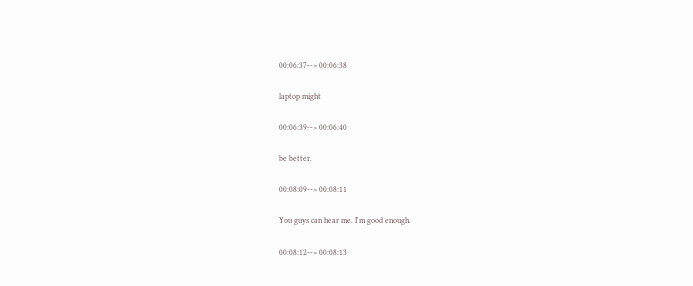00:06:37--> 00:06:38

laptop might

00:06:39--> 00:06:40

be better.

00:08:09--> 00:08:11

You guys can hear me. I'm good enough.

00:08:12--> 00:08:13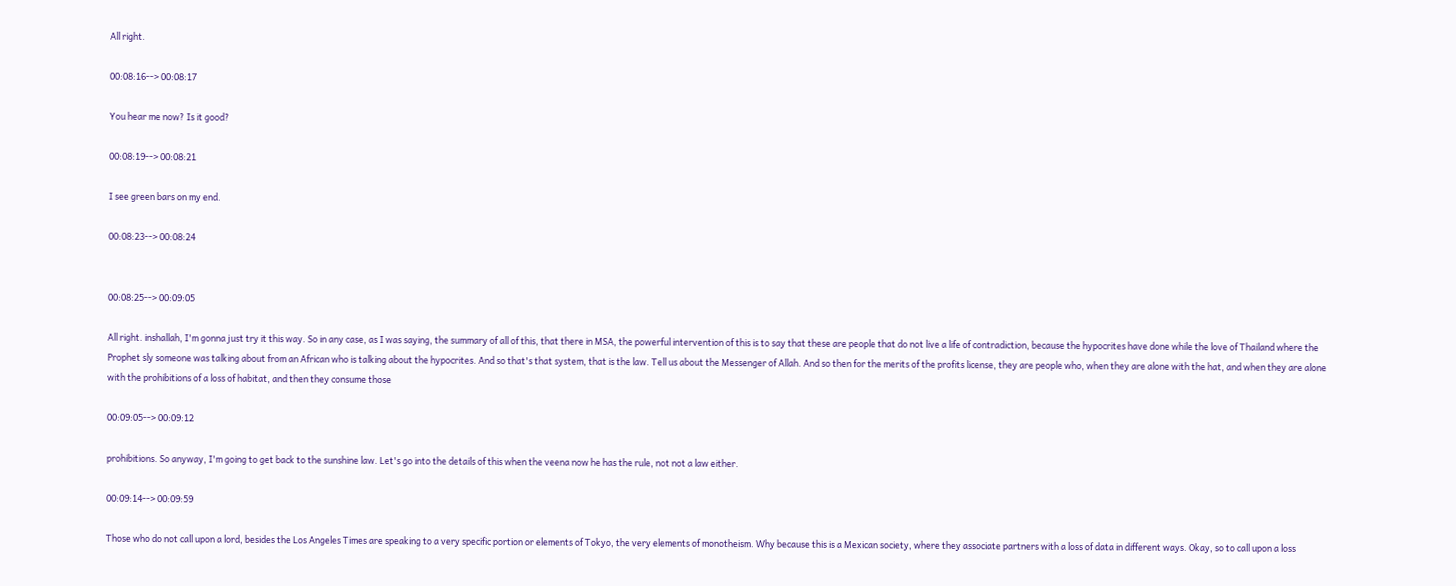All right.

00:08:16--> 00:08:17

You hear me now? Is it good?

00:08:19--> 00:08:21

I see green bars on my end.

00:08:23--> 00:08:24


00:08:25--> 00:09:05

All right. inshallah, I'm gonna just try it this way. So in any case, as I was saying, the summary of all of this, that there in MSA, the powerful intervention of this is to say that these are people that do not live a life of contradiction, because the hypocrites have done while the love of Thailand where the Prophet sly someone was talking about from an African who is talking about the hypocrites. And so that's that system, that is the law. Tell us about the Messenger of Allah. And so then for the merits of the profits license, they are people who, when they are alone with the hat, and when they are alone with the prohibitions of a loss of habitat, and then they consume those

00:09:05--> 00:09:12

prohibitions. So anyway, I'm going to get back to the sunshine law. Let's go into the details of this when the veena now he has the rule, not not a law either.

00:09:14--> 00:09:59

Those who do not call upon a lord, besides the Los Angeles Times are speaking to a very specific portion or elements of Tokyo, the very elements of monotheism. Why because this is a Mexican society, where they associate partners with a loss of data in different ways. Okay, so to call upon a loss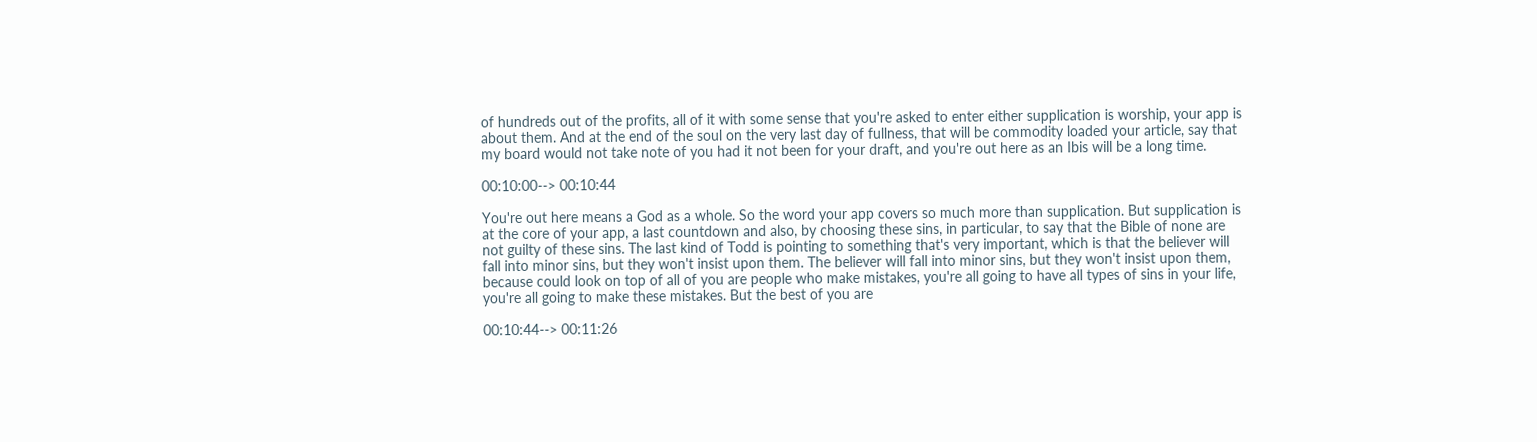of hundreds out of the profits, all of it with some sense that you're asked to enter either supplication is worship, your app is about them. And at the end of the soul on the very last day of fullness, that will be commodity loaded your article, say that my board would not take note of you had it not been for your draft, and you're out here as an Ibis will be a long time.

00:10:00--> 00:10:44

You're out here means a God as a whole. So the word your app covers so much more than supplication. But supplication is at the core of your app, a last countdown and also, by choosing these sins, in particular, to say that the Bible of none are not guilty of these sins. The last kind of Todd is pointing to something that's very important, which is that the believer will fall into minor sins, but they won't insist upon them. The believer will fall into minor sins, but they won't insist upon them, because could look on top of all of you are people who make mistakes, you're all going to have all types of sins in your life, you're all going to make these mistakes. But the best of you are

00:10:44--> 00:11:26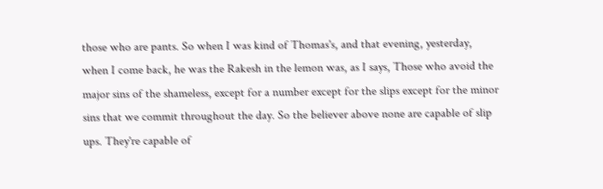those who are pants. So when I was kind of Thomas's, and that evening, yesterday, when I come back, he was the Rakesh in the lemon was, as I says, Those who avoid the major sins of the shameless, except for a number except for the slips except for the minor sins that we commit throughout the day. So the believer above none are capable of slip ups. They're capable of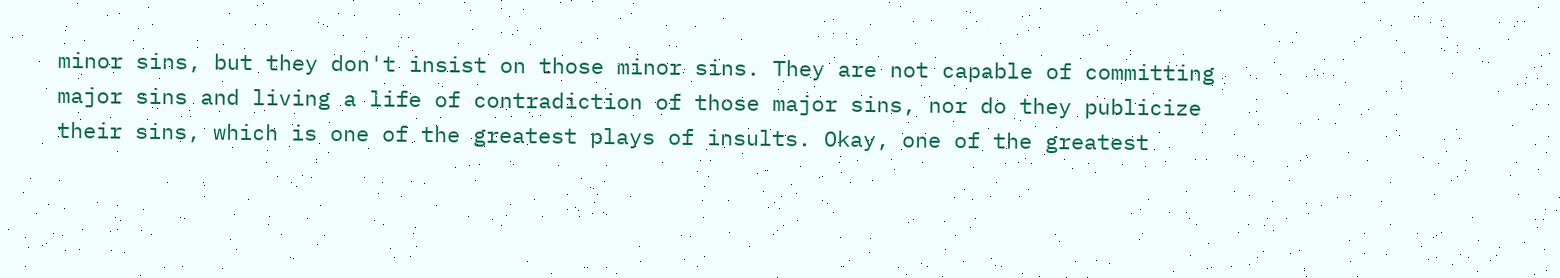minor sins, but they don't insist on those minor sins. They are not capable of committing major sins and living a life of contradiction of those major sins, nor do they publicize their sins, which is one of the greatest plays of insults. Okay, one of the greatest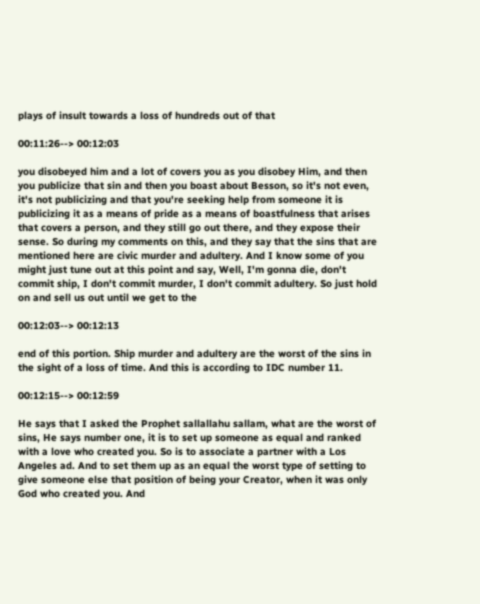plays of insult towards a loss of hundreds out of that

00:11:26--> 00:12:03

you disobeyed him and a lot of covers you as you disobey Him, and then you publicize that sin and then you boast about Besson, so it's not even, it's not publicizing and that you're seeking help from someone it is publicizing it as a means of pride as a means of boastfulness that arises that covers a person, and they still go out there, and they expose their sense. So during my comments on this, and they say that the sins that are mentioned here are civic murder and adultery. And I know some of you might just tune out at this point and say, Well, I'm gonna die, don't commit ship, I don't commit murder, I don't commit adultery. So just hold on and sell us out until we get to the

00:12:03--> 00:12:13

end of this portion. Ship murder and adultery are the worst of the sins in the sight of a loss of time. And this is according to IDC number 11.

00:12:15--> 00:12:59

He says that I asked the Prophet sallallahu sallam, what are the worst of sins, He says number one, it is to set up someone as equal and ranked with a love who created you. So is to associate a partner with a Los Angeles ad. And to set them up as an equal the worst type of setting to give someone else that position of being your Creator, when it was only God who created you. And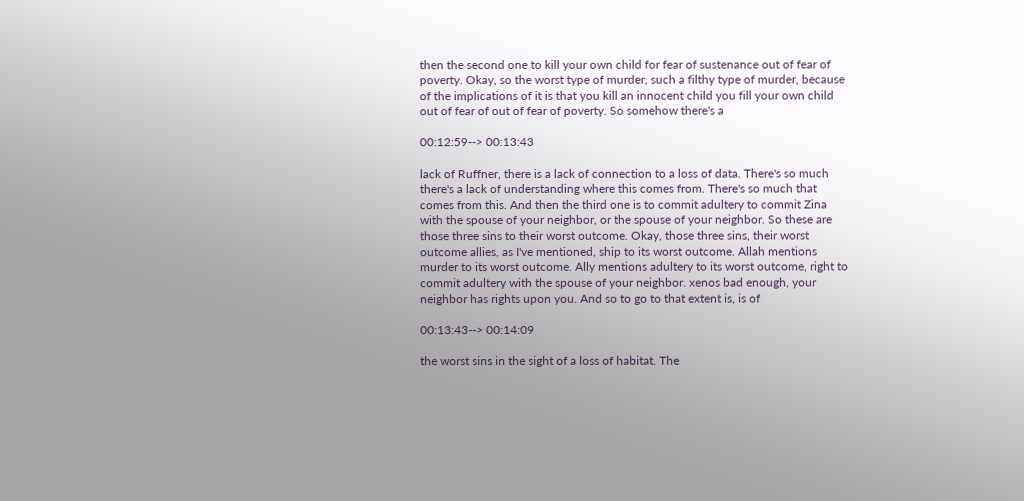then the second one to kill your own child for fear of sustenance out of fear of poverty. Okay, so the worst type of murder, such a filthy type of murder, because of the implications of it is that you kill an innocent child you fill your own child out of fear of out of fear of poverty. So somehow there's a

00:12:59--> 00:13:43

lack of Ruffner, there is a lack of connection to a loss of data. There's so much there's a lack of understanding where this comes from. There's so much that comes from this. And then the third one is to commit adultery to commit Zina with the spouse of your neighbor, or the spouse of your neighbor. So these are those three sins to their worst outcome. Okay, those three sins, their worst outcome allies, as I've mentioned, ship to its worst outcome. Allah mentions murder to its worst outcome. Ally mentions adultery to its worst outcome, right to commit adultery with the spouse of your neighbor. xenos bad enough, your neighbor has rights upon you. And so to go to that extent is, is of

00:13:43--> 00:14:09

the worst sins in the sight of a loss of habitat. The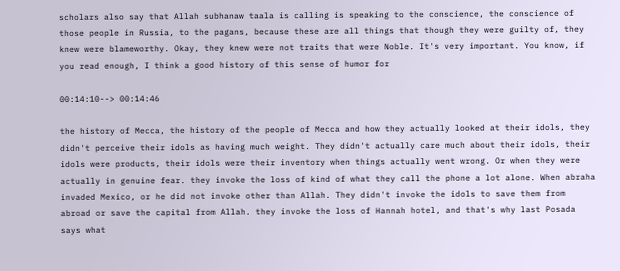scholars also say that Allah subhanaw taala is calling is speaking to the conscience, the conscience of those people in Russia, to the pagans, because these are all things that though they were guilty of, they knew were blameworthy. Okay, they knew were not traits that were Noble. It's very important. You know, if you read enough, I think a good history of this sense of humor for

00:14:10--> 00:14:46

the history of Mecca, the history of the people of Mecca and how they actually looked at their idols, they didn't perceive their idols as having much weight. They didn't actually care much about their idols, their idols were products, their idols were their inventory when things actually went wrong. Or when they were actually in genuine fear. they invoke the loss of kind of what they call the phone a lot alone. When abraha invaded Mexico, or he did not invoke other than Allah. They didn't invoke the idols to save them from abroad or save the capital from Allah. they invoke the loss of Hannah hotel, and that's why last Posada says what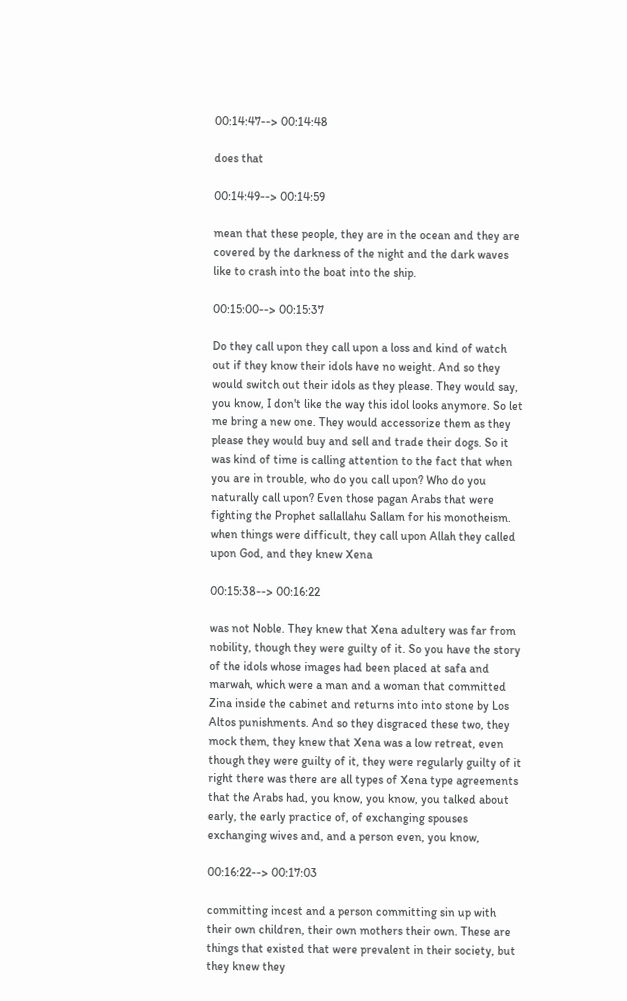00:14:47--> 00:14:48

does that

00:14:49--> 00:14:59

mean that these people, they are in the ocean and they are covered by the darkness of the night and the dark waves like to crash into the boat into the ship.

00:15:00--> 00:15:37

Do they call upon they call upon a loss and kind of watch out if they know their idols have no weight. And so they would switch out their idols as they please. They would say, you know, I don't like the way this idol looks anymore. So let me bring a new one. They would accessorize them as they please they would buy and sell and trade their dogs. So it was kind of time is calling attention to the fact that when you are in trouble, who do you call upon? Who do you naturally call upon? Even those pagan Arabs that were fighting the Prophet sallallahu Sallam for his monotheism. when things were difficult, they call upon Allah they called upon God, and they knew Xena

00:15:38--> 00:16:22

was not Noble. They knew that Xena adultery was far from nobility, though they were guilty of it. So you have the story of the idols whose images had been placed at safa and marwah, which were a man and a woman that committed Zina inside the cabinet and returns into into stone by Los Altos punishments. And so they disgraced these two, they mock them, they knew that Xena was a low retreat, even though they were guilty of it, they were regularly guilty of it right there was there are all types of Xena type agreements that the Arabs had, you know, you know, you talked about early, the early practice of, of exchanging spouses exchanging wives and, and a person even, you know,

00:16:22--> 00:17:03

committing incest and a person committing sin up with their own children, their own mothers their own. These are things that existed that were prevalent in their society, but they knew they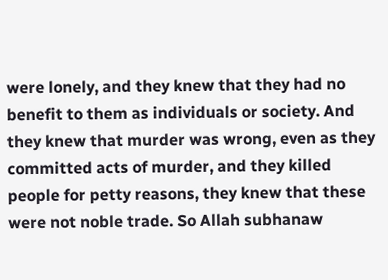were lonely, and they knew that they had no benefit to them as individuals or society. And they knew that murder was wrong, even as they committed acts of murder, and they killed people for petty reasons, they knew that these were not noble trade. So Allah subhanaw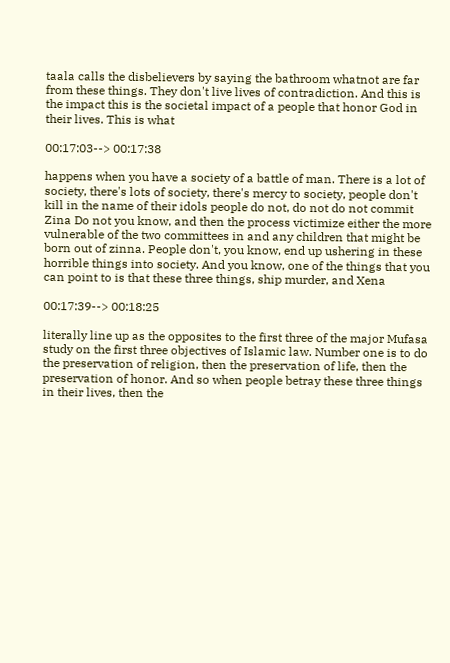taala calls the disbelievers by saying the bathroom whatnot are far from these things. They don't live lives of contradiction. And this is the impact this is the societal impact of a people that honor God in their lives. This is what

00:17:03--> 00:17:38

happens when you have a society of a battle of man. There is a lot of society, there's lots of society, there's mercy to society, people don't kill in the name of their idols people do not, do not do not commit Zina Do not you know, and then the process victimize either the more vulnerable of the two committees in and any children that might be born out of zinna. People don't, you know, end up ushering in these horrible things into society. And you know, one of the things that you can point to is that these three things, ship murder, and Xena

00:17:39--> 00:18:25

literally line up as the opposites to the first three of the major Mufasa study on the first three objectives of Islamic law. Number one is to do the preservation of religion, then the preservation of life, then the preservation of honor. And so when people betray these three things in their lives, then the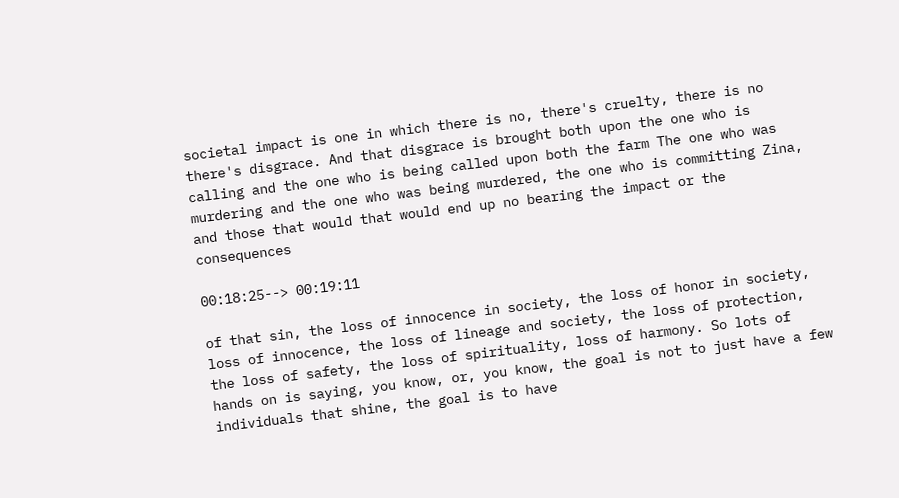societal impact is one in which there is no, there's cruelty, there is no there's disgrace. And that disgrace is brought both upon the one who is calling and the one who is being called upon both the farm The one who was murdering and the one who was being murdered, the one who is committing Zina, and those that would that would end up no bearing the impact or the consequences

00:18:25--> 00:19:11

of that sin, the loss of innocence in society, the loss of honor in society, loss of innocence, the loss of lineage and society, the loss of protection, the loss of safety, the loss of spirituality, loss of harmony. So lots of hands on is saying, you know, or, you know, the goal is not to just have a few individuals that shine, the goal is to have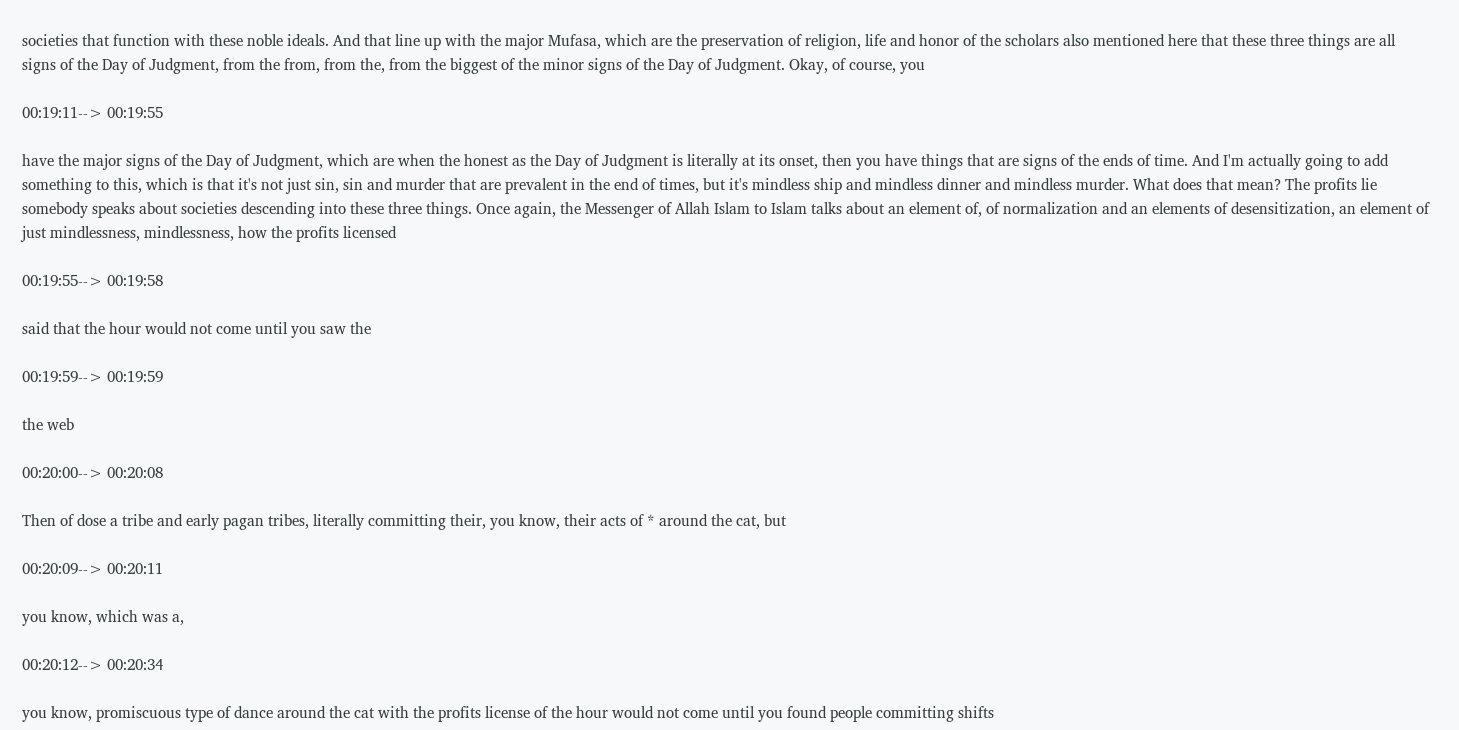societies that function with these noble ideals. And that line up with the major Mufasa, which are the preservation of religion, life and honor of the scholars also mentioned here that these three things are all signs of the Day of Judgment, from the from, from the, from the biggest of the minor signs of the Day of Judgment. Okay, of course, you

00:19:11--> 00:19:55

have the major signs of the Day of Judgment, which are when the honest as the Day of Judgment is literally at its onset, then you have things that are signs of the ends of time. And I'm actually going to add something to this, which is that it's not just sin, sin and murder that are prevalent in the end of times, but it's mindless ship and mindless dinner and mindless murder. What does that mean? The profits lie somebody speaks about societies descending into these three things. Once again, the Messenger of Allah Islam to Islam talks about an element of, of normalization and an elements of desensitization, an element of just mindlessness, mindlessness, how the profits licensed

00:19:55--> 00:19:58

said that the hour would not come until you saw the

00:19:59--> 00:19:59

the web

00:20:00--> 00:20:08

Then of dose a tribe and early pagan tribes, literally committing their, you know, their acts of * around the cat, but

00:20:09--> 00:20:11

you know, which was a,

00:20:12--> 00:20:34

you know, promiscuous type of dance around the cat with the profits license of the hour would not come until you found people committing shifts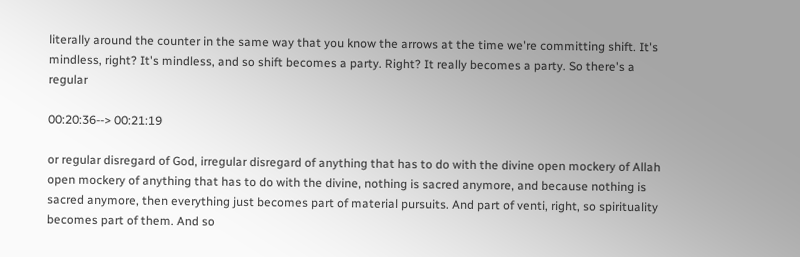literally around the counter in the same way that you know the arrows at the time we're committing shift. It's mindless, right? It's mindless, and so shift becomes a party. Right? It really becomes a party. So there's a regular

00:20:36--> 00:21:19

or regular disregard of God, irregular disregard of anything that has to do with the divine open mockery of Allah open mockery of anything that has to do with the divine, nothing is sacred anymore, and because nothing is sacred anymore, then everything just becomes part of material pursuits. And part of venti, right, so spirituality becomes part of them. And so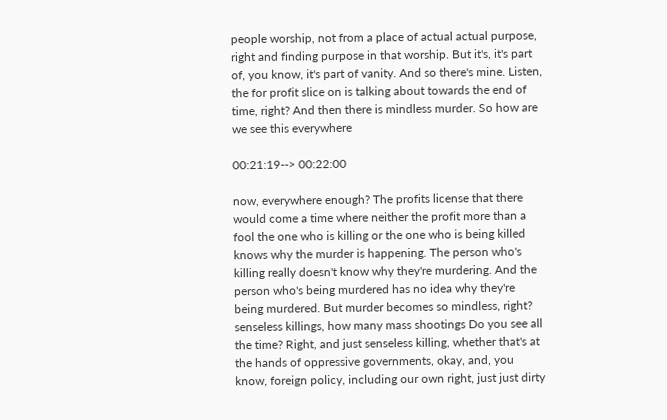people worship, not from a place of actual actual purpose, right and finding purpose in that worship. But it's, it's part of, you know, it's part of vanity. And so there's mine. Listen, the for profit slice on is talking about towards the end of time, right? And then there is mindless murder. So how are we see this everywhere

00:21:19--> 00:22:00

now, everywhere enough? The profits license that there would come a time where neither the profit more than a fool the one who is killing or the one who is being killed knows why the murder is happening. The person who's killing really doesn't know why they're murdering. And the person who's being murdered has no idea why they're being murdered. But murder becomes so mindless, right? senseless killings, how many mass shootings Do you see all the time? Right, and just senseless killing, whether that's at the hands of oppressive governments, okay, and, you know, foreign policy, including our own right, just just dirty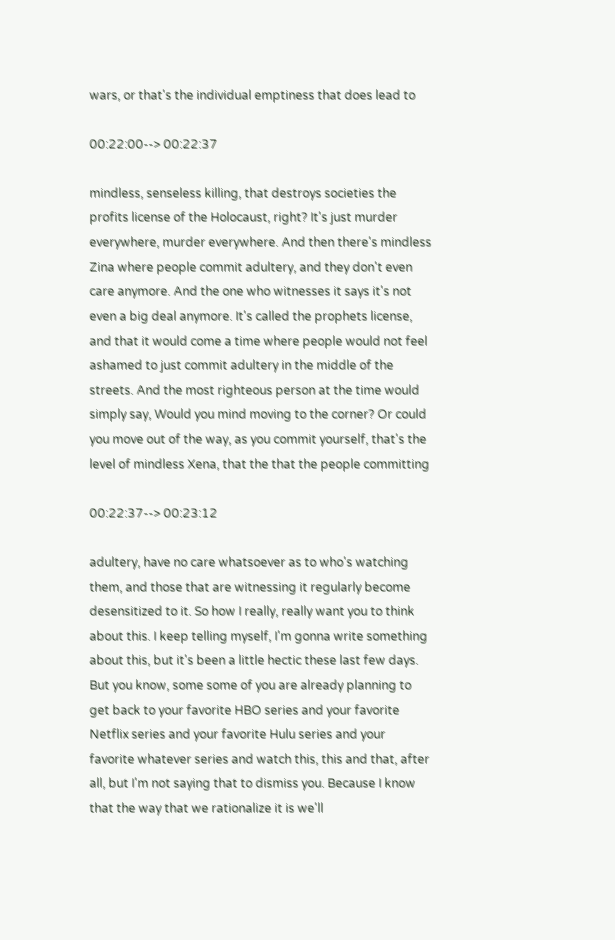wars, or that's the individual emptiness that does lead to

00:22:00--> 00:22:37

mindless, senseless killing, that destroys societies the profits license of the Holocaust, right? It's just murder everywhere, murder everywhere. And then there's mindless Zina where people commit adultery, and they don't even care anymore. And the one who witnesses it says it's not even a big deal anymore. It's called the prophets license, and that it would come a time where people would not feel ashamed to just commit adultery in the middle of the streets. And the most righteous person at the time would simply say, Would you mind moving to the corner? Or could you move out of the way, as you commit yourself, that's the level of mindless Xena, that the that the people committing

00:22:37--> 00:23:12

adultery, have no care whatsoever as to who's watching them, and those that are witnessing it regularly become desensitized to it. So how I really, really want you to think about this. I keep telling myself, I'm gonna write something about this, but it's been a little hectic these last few days. But you know, some some of you are already planning to get back to your favorite HBO series and your favorite Netflix series and your favorite Hulu series and your favorite whatever series and watch this, this and that, after all, but I'm not saying that to dismiss you. Because I know that the way that we rationalize it is we'll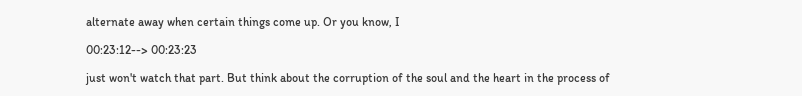alternate away when certain things come up. Or you know, I

00:23:12--> 00:23:23

just won't watch that part. But think about the corruption of the soul and the heart in the process of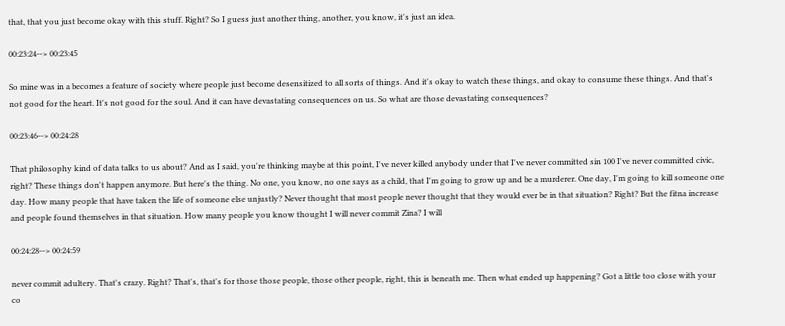that, that you just become okay with this stuff. Right? So I guess just another thing, another, you know, it's just an idea.

00:23:24--> 00:23:45

So mine was in a becomes a feature of society where people just become desensitized to all sorts of things. And it's okay to watch these things, and okay to consume these things. And that's not good for the heart. It's not good for the soul. And it can have devastating consequences on us. So what are those devastating consequences?

00:23:46--> 00:24:28

That philosophy kind of data talks to us about? And as I said, you're thinking maybe at this point, I've never killed anybody under that I've never committed sin 100 I've never committed civic, right? These things don't happen anymore. But here's the thing. No one, you know, no one says as a child, that I'm going to grow up and be a murderer. One day, I'm going to kill someone one day. How many people that have taken the life of someone else unjustly? Never thought that most people never thought that they would ever be in that situation? Right? But the fitna increase and people found themselves in that situation. How many people you know thought I will never commit Zina? I will

00:24:28--> 00:24:59

never commit adultery. That's crazy. Right? That's, that's for those those people, those other people, right, this is beneath me. Then what ended up happening? Got a little too close with your co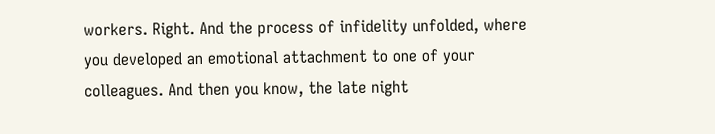workers. Right. And the process of infidelity unfolded, where you developed an emotional attachment to one of your colleagues. And then you know, the late night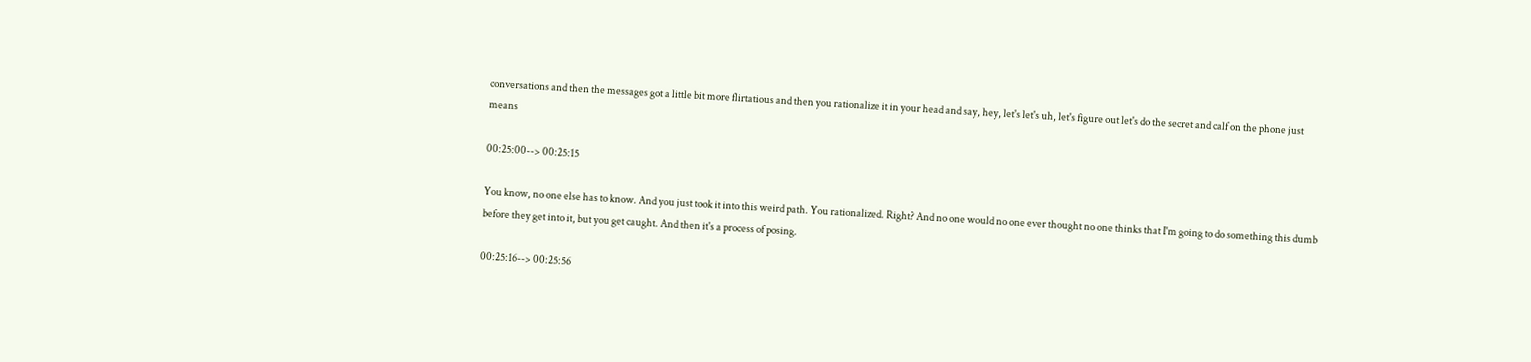conversations and then the messages got a little bit more flirtatious and then you rationalize it in your head and say, hey, let's let's uh, let's figure out let's do the secret and calf on the phone just means

00:25:00--> 00:25:15

You know, no one else has to know. And you just took it into this weird path. You rationalized. Right? And no one would no one ever thought no one thinks that I'm going to do something this dumb before they get into it, but you get caught. And then it's a process of posing.

00:25:16--> 00:25:56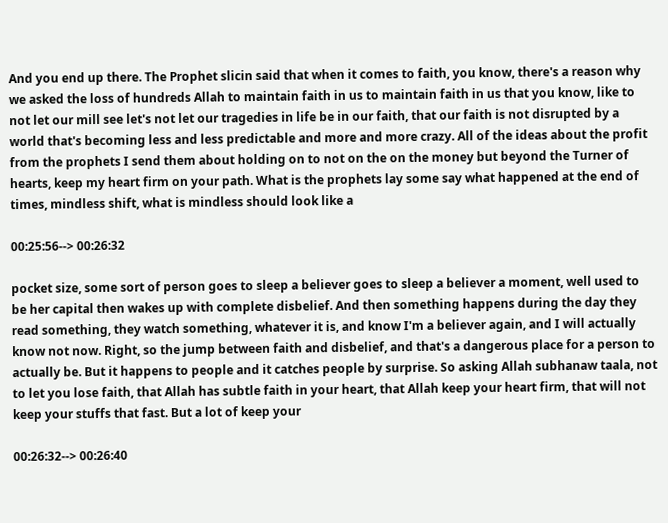And you end up there. The Prophet slicin said that when it comes to faith, you know, there's a reason why we asked the loss of hundreds Allah to maintain faith in us to maintain faith in us that you know, like to not let our mill see let's not let our tragedies in life be in our faith, that our faith is not disrupted by a world that's becoming less and less predictable and more and more crazy. All of the ideas about the profit from the prophets I send them about holding on to not on the on the money but beyond the Turner of hearts, keep my heart firm on your path. What is the prophets lay some say what happened at the end of times, mindless shift, what is mindless should look like a

00:25:56--> 00:26:32

pocket size, some sort of person goes to sleep a believer goes to sleep a believer a moment, well used to be her capital then wakes up with complete disbelief. And then something happens during the day they read something, they watch something, whatever it is, and know I'm a believer again, and I will actually know not now. Right, so the jump between faith and disbelief, and that's a dangerous place for a person to actually be. But it happens to people and it catches people by surprise. So asking Allah subhanaw taala, not to let you lose faith, that Allah has subtle faith in your heart, that Allah keep your heart firm, that will not keep your stuffs that fast. But a lot of keep your

00:26:32--> 00:26:40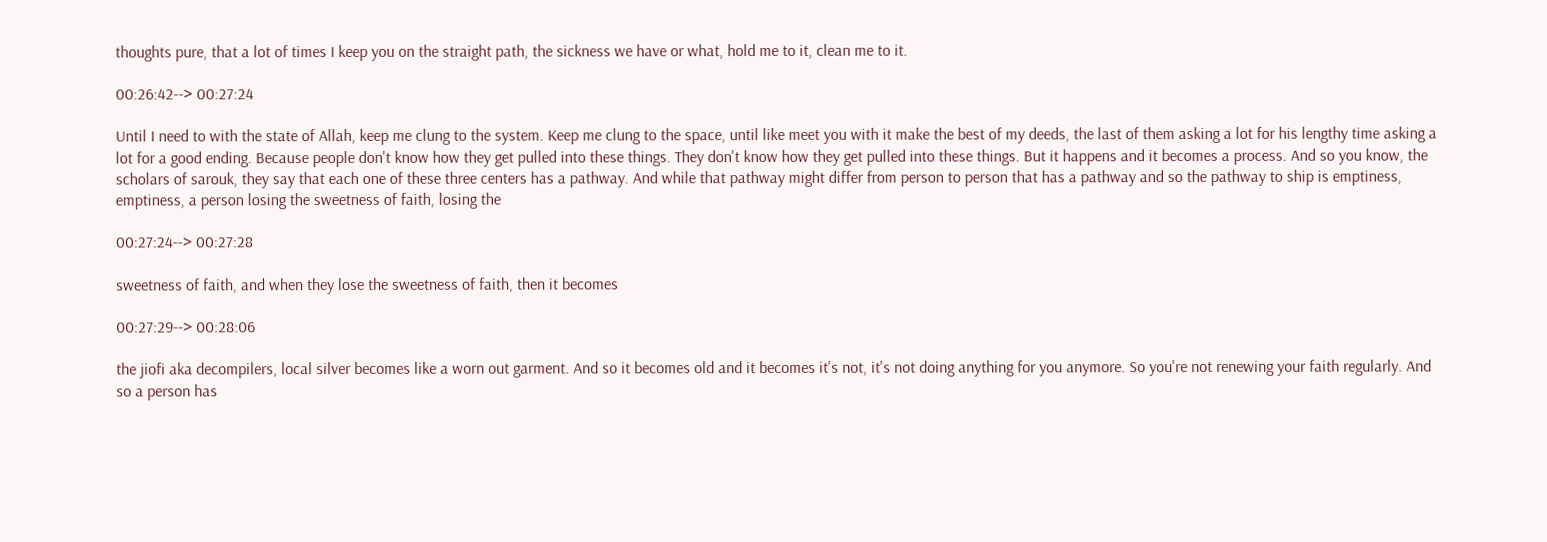thoughts pure, that a lot of times I keep you on the straight path, the sickness we have or what, hold me to it, clean me to it.

00:26:42--> 00:27:24

Until I need to with the state of Allah, keep me clung to the system. Keep me clung to the space, until like meet you with it make the best of my deeds, the last of them asking a lot for his lengthy time asking a lot for a good ending. Because people don't know how they get pulled into these things. They don't know how they get pulled into these things. But it happens and it becomes a process. And so you know, the scholars of sarouk, they say that each one of these three centers has a pathway. And while that pathway might differ from person to person that has a pathway and so the pathway to ship is emptiness, emptiness, a person losing the sweetness of faith, losing the

00:27:24--> 00:27:28

sweetness of faith, and when they lose the sweetness of faith, then it becomes

00:27:29--> 00:28:06

the jiofi aka decompilers, local silver becomes like a worn out garment. And so it becomes old and it becomes it's not, it's not doing anything for you anymore. So you're not renewing your faith regularly. And so a person has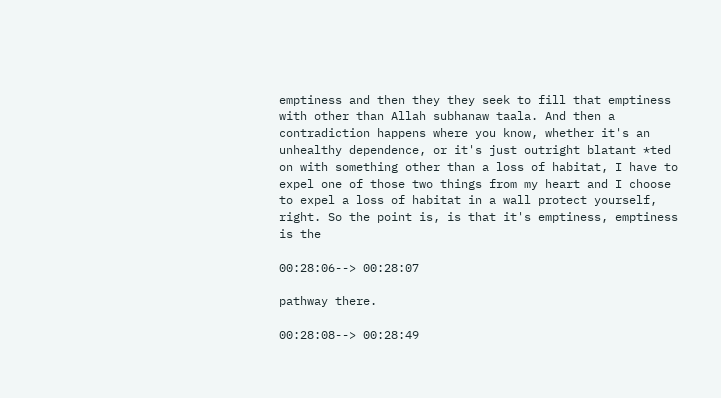emptiness and then they they seek to fill that emptiness with other than Allah subhanaw taala. And then a contradiction happens where you know, whether it's an unhealthy dependence, or it's just outright blatant *ted on with something other than a loss of habitat, I have to expel one of those two things from my heart and I choose to expel a loss of habitat in a wall protect yourself, right. So the point is, is that it's emptiness, emptiness is the

00:28:06--> 00:28:07

pathway there.

00:28:08--> 00:28:49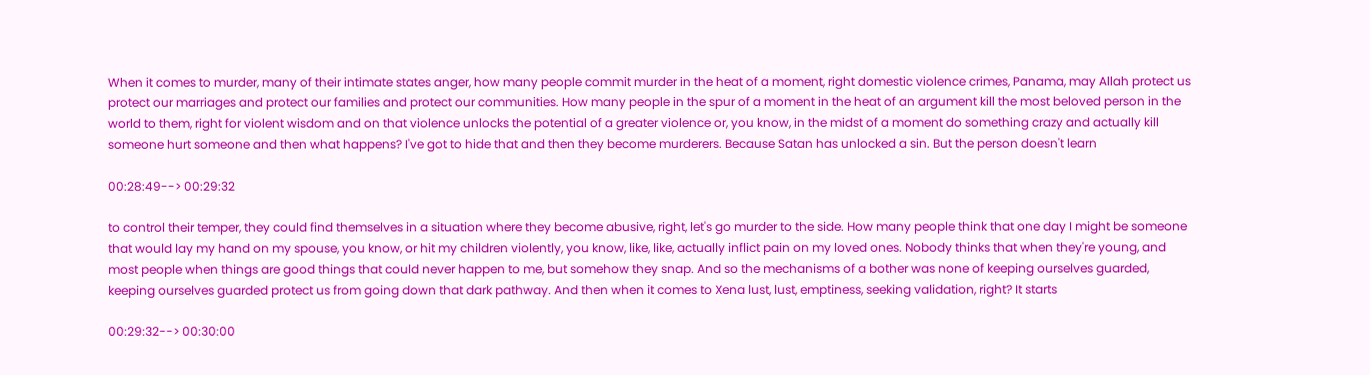When it comes to murder, many of their intimate states anger, how many people commit murder in the heat of a moment, right domestic violence crimes, Panama, may Allah protect us protect our marriages and protect our families and protect our communities. How many people in the spur of a moment in the heat of an argument kill the most beloved person in the world to them, right for violent wisdom and on that violence unlocks the potential of a greater violence or, you know, in the midst of a moment do something crazy and actually kill someone hurt someone and then what happens? I've got to hide that and then they become murderers. Because Satan has unlocked a sin. But the person doesn't learn

00:28:49--> 00:29:32

to control their temper, they could find themselves in a situation where they become abusive, right, let's go murder to the side. How many people think that one day I might be someone that would lay my hand on my spouse, you know, or hit my children violently, you know, like, like, actually inflict pain on my loved ones. Nobody thinks that when they're young, and most people when things are good things that could never happen to me, but somehow they snap. And so the mechanisms of a bother was none of keeping ourselves guarded, keeping ourselves guarded protect us from going down that dark pathway. And then when it comes to Xena lust, lust, emptiness, seeking validation, right? It starts

00:29:32--> 00:30:00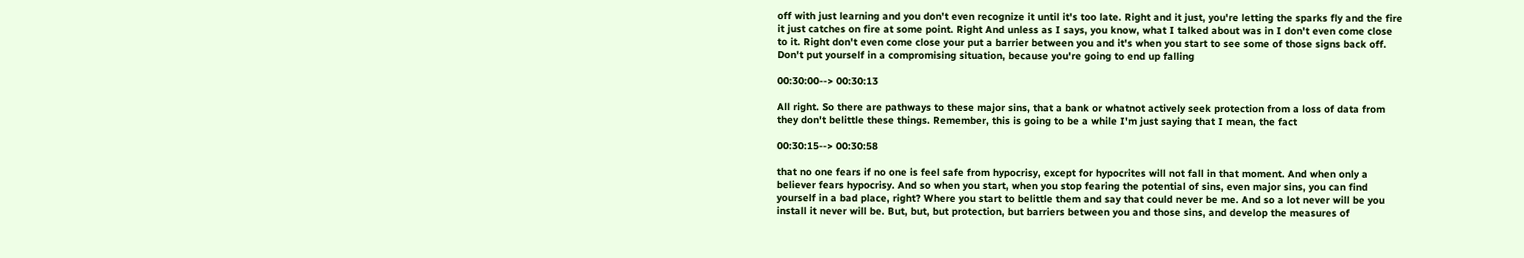off with just learning and you don't even recognize it until it's too late. Right and it just, you're letting the sparks fly and the fire it just catches on fire at some point. Right And unless as I says, you know, what I talked about was in I don't even come close to it. Right don't even come close your put a barrier between you and it's when you start to see some of those signs back off. Don't put yourself in a compromising situation, because you're going to end up falling

00:30:00--> 00:30:13

All right. So there are pathways to these major sins, that a bank or whatnot actively seek protection from a loss of data from they don't belittle these things. Remember, this is going to be a while I'm just saying that I mean, the fact

00:30:15--> 00:30:58

that no one fears if no one is feel safe from hypocrisy, except for hypocrites will not fall in that moment. And when only a believer fears hypocrisy. And so when you start, when you stop fearing the potential of sins, even major sins, you can find yourself in a bad place, right? Where you start to belittle them and say that could never be me. And so a lot never will be you install it never will be. But, but, but protection, but barriers between you and those sins, and develop the measures of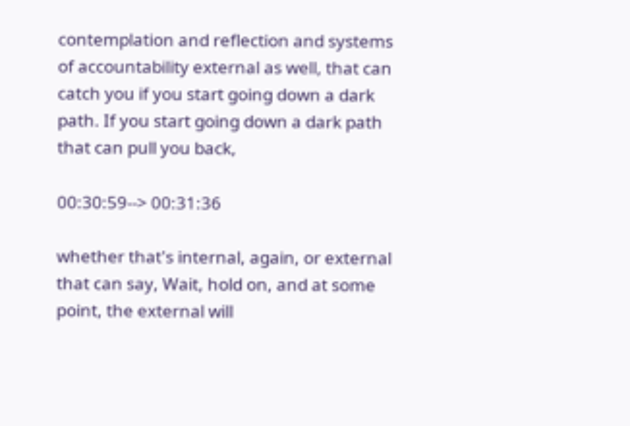contemplation and reflection and systems of accountability external as well, that can catch you if you start going down a dark path. If you start going down a dark path that can pull you back,

00:30:59--> 00:31:36

whether that's internal, again, or external that can say, Wait, hold on, and at some point, the external will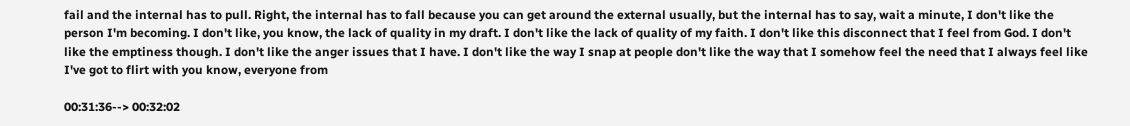fail and the internal has to pull. Right, the internal has to fall because you can get around the external usually, but the internal has to say, wait a minute, I don't like the person I'm becoming. I don't like, you know, the lack of quality in my draft. I don't like the lack of quality of my faith. I don't like this disconnect that I feel from God. I don't like the emptiness though. I don't like the anger issues that I have. I don't like the way I snap at people don't like the way that I somehow feel the need that I always feel like I've got to flirt with you know, everyone from

00:31:36--> 00:32:02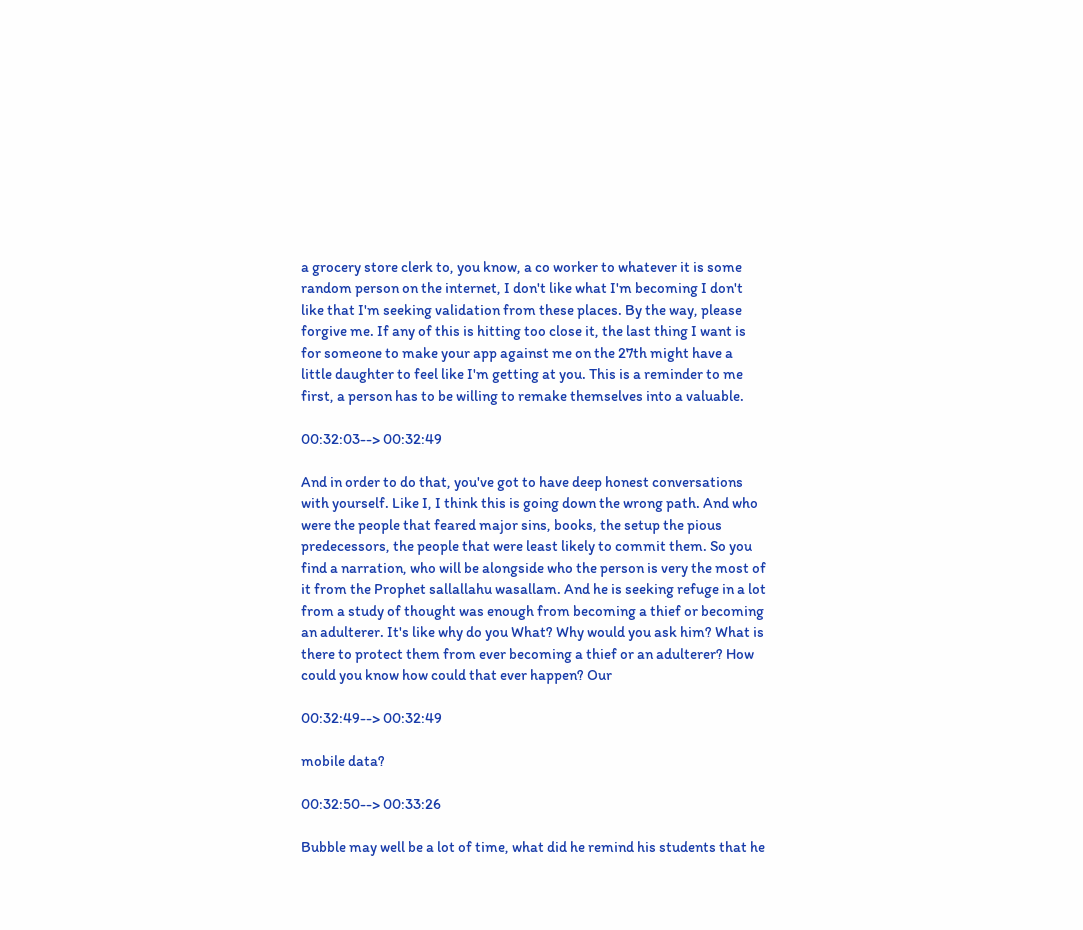a grocery store clerk to, you know, a co worker to whatever it is some random person on the internet, I don't like what I'm becoming I don't like that I'm seeking validation from these places. By the way, please forgive me. If any of this is hitting too close it, the last thing I want is for someone to make your app against me on the 27th might have a little daughter to feel like I'm getting at you. This is a reminder to me first, a person has to be willing to remake themselves into a valuable.

00:32:03--> 00:32:49

And in order to do that, you've got to have deep honest conversations with yourself. Like I, I think this is going down the wrong path. And who were the people that feared major sins, books, the setup the pious predecessors, the people that were least likely to commit them. So you find a narration, who will be alongside who the person is very the most of it from the Prophet sallallahu wasallam. And he is seeking refuge in a lot from a study of thought was enough from becoming a thief or becoming an adulterer. It's like why do you What? Why would you ask him? What is there to protect them from ever becoming a thief or an adulterer? How could you know how could that ever happen? Our

00:32:49--> 00:32:49

mobile data?

00:32:50--> 00:33:26

Bubble may well be a lot of time, what did he remind his students that he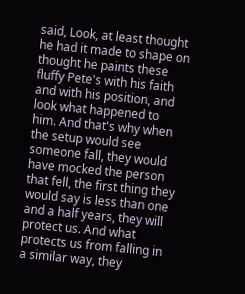said, Look, at least thought he had it made to shape on thought he paints these fluffy Pete's with his faith and with his position, and look what happened to him. And that's why when the setup would see someone fall, they would have mocked the person that fell, the first thing they would say is less than one and a half years, they will protect us. And what protects us from falling in a similar way, they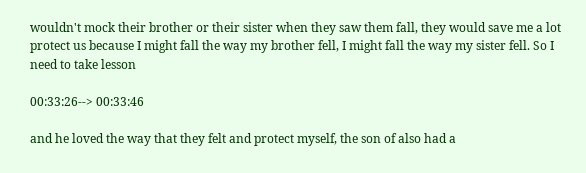wouldn't mock their brother or their sister when they saw them fall, they would save me a lot protect us because I might fall the way my brother fell, I might fall the way my sister fell. So I need to take lesson

00:33:26--> 00:33:46

and he loved the way that they felt and protect myself, the son of also had a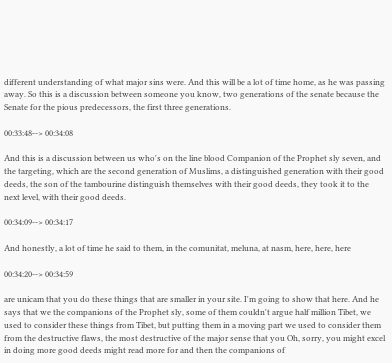different understanding of what major sins were. And this will be a lot of time home, as he was passing away. So this is a discussion between someone you know, two generations of the senate because the Senate for the pious predecessors, the first three generations.

00:33:48--> 00:34:08

And this is a discussion between us who's on the line blood Companion of the Prophet sly seven, and the targeting, which are the second generation of Muslims, a distinguished generation with their good deeds, the son of the tambourine distinguish themselves with their good deeds, they took it to the next level, with their good deeds.

00:34:09--> 00:34:17

And honestly, a lot of time he said to them, in the comunitat, meluna, at nasm, here, here, here

00:34:20--> 00:34:59

are unicam that you do these things that are smaller in your site. I'm going to show that here. And he says that we the companions of the Prophet sly, some of them couldn't argue half million Tibet, we used to consider these things from Tibet, but putting them in a moving part we used to consider them from the destructive flaws, the most destructive of the major sense that you Oh, sorry, you might excel in doing more good deeds might read more for and then the companions of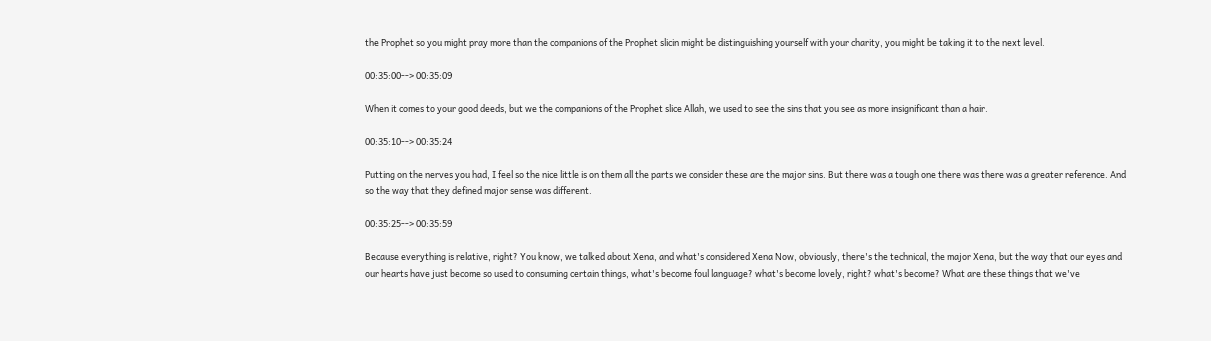the Prophet so you might pray more than the companions of the Prophet slicin might be distinguishing yourself with your charity, you might be taking it to the next level.

00:35:00--> 00:35:09

When it comes to your good deeds, but we the companions of the Prophet slice Allah, we used to see the sins that you see as more insignificant than a hair.

00:35:10--> 00:35:24

Putting on the nerves you had, I feel so the nice little is on them all the parts we consider these are the major sins. But there was a tough one there was there was a greater reference. And so the way that they defined major sense was different.

00:35:25--> 00:35:59

Because everything is relative, right? You know, we talked about Xena, and what's considered Xena Now, obviously, there's the technical, the major Xena, but the way that our eyes and our hearts have just become so used to consuming certain things, what's become foul language? what's become lovely, right? what's become? What are these things that we've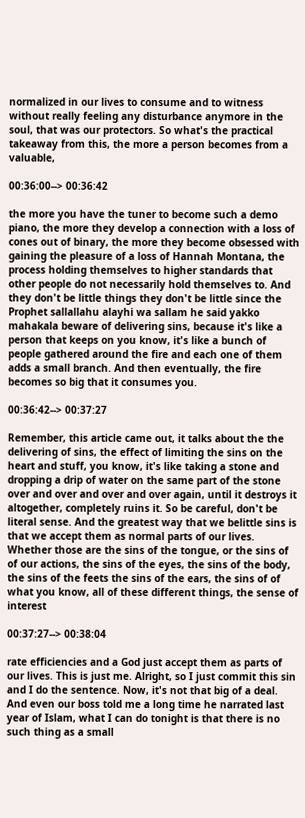normalized in our lives to consume and to witness without really feeling any disturbance anymore in the soul, that was our protectors. So what's the practical takeaway from this, the more a person becomes from a valuable,

00:36:00--> 00:36:42

the more you have the tuner to become such a demo piano, the more they develop a connection with a loss of cones out of binary, the more they become obsessed with gaining the pleasure of a loss of Hannah Montana, the process holding themselves to higher standards that other people do not necessarily hold themselves to. And they don't be little things they don't be little since the Prophet sallallahu alayhi wa sallam he said yakko mahakala beware of delivering sins, because it's like a person that keeps on you know, it's like a bunch of people gathered around the fire and each one of them adds a small branch. And then eventually, the fire becomes so big that it consumes you.

00:36:42--> 00:37:27

Remember, this article came out, it talks about the the delivering of sins, the effect of limiting the sins on the heart and stuff, you know, it's like taking a stone and dropping a drip of water on the same part of the stone over and over and over and over again, until it destroys it altogether, completely ruins it. So be careful, don't be literal sense. And the greatest way that we belittle sins is that we accept them as normal parts of our lives. Whether those are the sins of the tongue, or the sins of of our actions, the sins of the eyes, the sins of the body, the sins of the feets the sins of the ears, the sins of of what you know, all of these different things, the sense of interest

00:37:27--> 00:38:04

rate efficiencies and a God just accept them as parts of our lives. This is just me. Alright, so I just commit this sin and I do the sentence. Now, it's not that big of a deal. And even our boss told me a long time he narrated last year of Islam, what I can do tonight is that there is no such thing as a small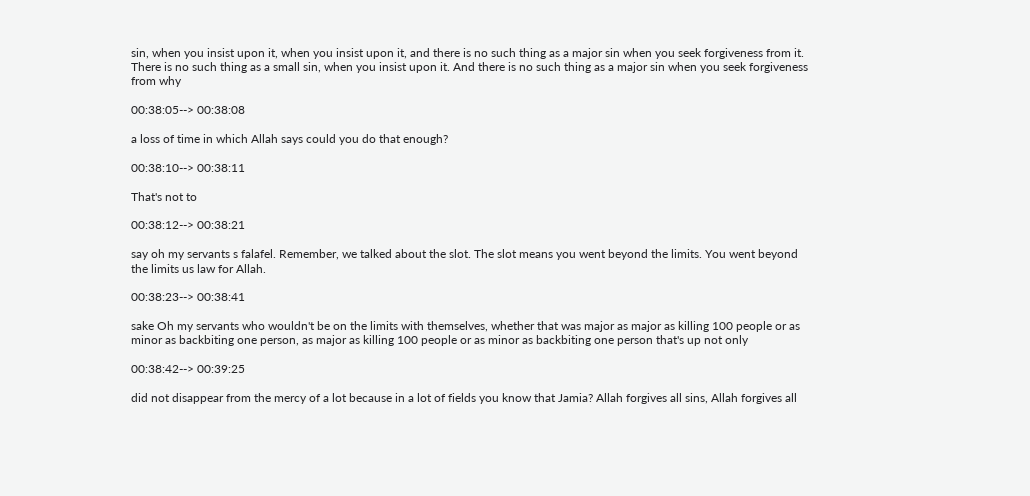sin, when you insist upon it, when you insist upon it, and there is no such thing as a major sin when you seek forgiveness from it. There is no such thing as a small sin, when you insist upon it. And there is no such thing as a major sin when you seek forgiveness from why

00:38:05--> 00:38:08

a loss of time in which Allah says could you do that enough?

00:38:10--> 00:38:11

That's not to

00:38:12--> 00:38:21

say oh my servants s falafel. Remember, we talked about the slot. The slot means you went beyond the limits. You went beyond the limits us law for Allah.

00:38:23--> 00:38:41

sake Oh my servants who wouldn't be on the limits with themselves, whether that was major as major as killing 100 people or as minor as backbiting one person, as major as killing 100 people or as minor as backbiting one person that's up not only

00:38:42--> 00:39:25

did not disappear from the mercy of a lot because in a lot of fields you know that Jamia? Allah forgives all sins, Allah forgives all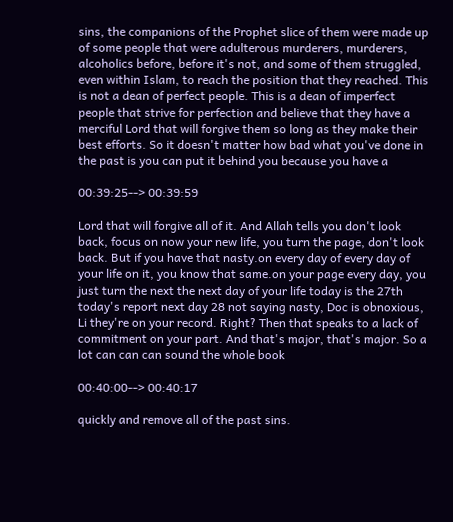sins, the companions of the Prophet slice of them were made up of some people that were adulterous murderers, murderers, alcoholics before, before it's not, and some of them struggled, even within Islam, to reach the position that they reached. This is not a dean of perfect people. This is a dean of imperfect people that strive for perfection and believe that they have a merciful Lord that will forgive them so long as they make their best efforts. So it doesn't matter how bad what you've done in the past is you can put it behind you because you have a

00:39:25--> 00:39:59

Lord that will forgive all of it. And Allah tells you don't look back, focus on now your new life, you turn the page, don't look back. But if you have that nasty.on every day of every day of your life on it, you know that same.on your page every day, you just turn the next the next day of your life today is the 27th today's report next day 28 not saying nasty, Doc is obnoxious, Li they're on your record. Right? Then that speaks to a lack of commitment on your part. And that's major, that's major. So a lot can can can sound the whole book

00:40:00--> 00:40:17

quickly and remove all of the past sins.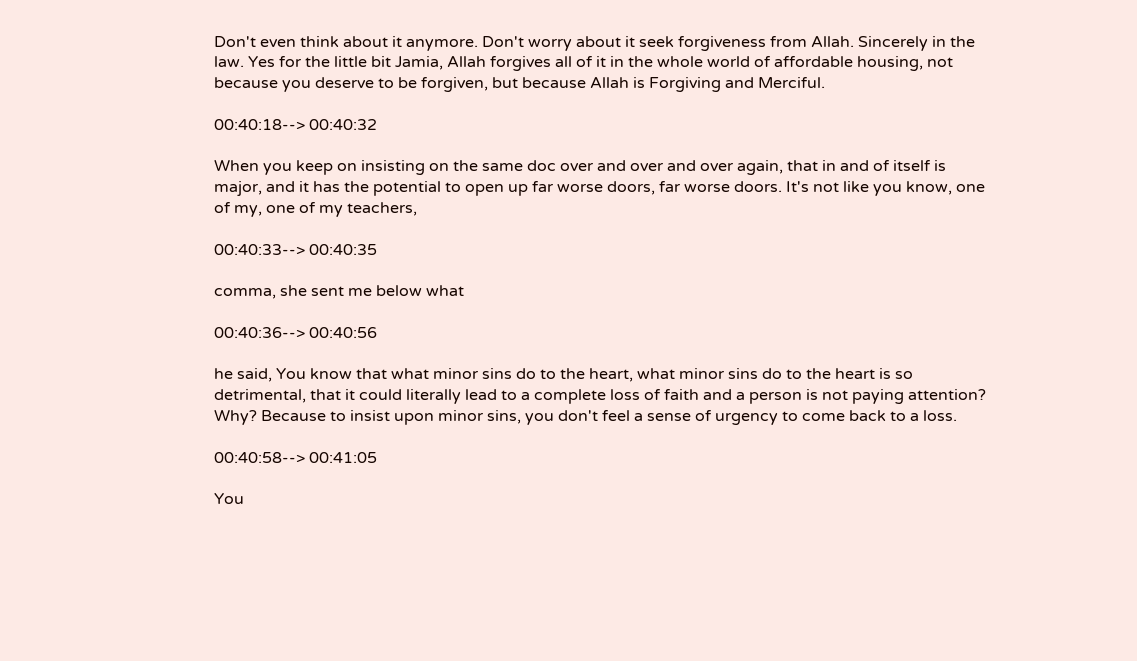Don't even think about it anymore. Don't worry about it seek forgiveness from Allah. Sincerely in the law. Yes for the little bit Jamia, Allah forgives all of it in the whole world of affordable housing, not because you deserve to be forgiven, but because Allah is Forgiving and Merciful.

00:40:18--> 00:40:32

When you keep on insisting on the same doc over and over and over again, that in and of itself is major, and it has the potential to open up far worse doors, far worse doors. It's not like you know, one of my, one of my teachers,

00:40:33--> 00:40:35

comma, she sent me below what

00:40:36--> 00:40:56

he said, You know that what minor sins do to the heart, what minor sins do to the heart is so detrimental, that it could literally lead to a complete loss of faith and a person is not paying attention? Why? Because to insist upon minor sins, you don't feel a sense of urgency to come back to a loss.

00:40:58--> 00:41:05

You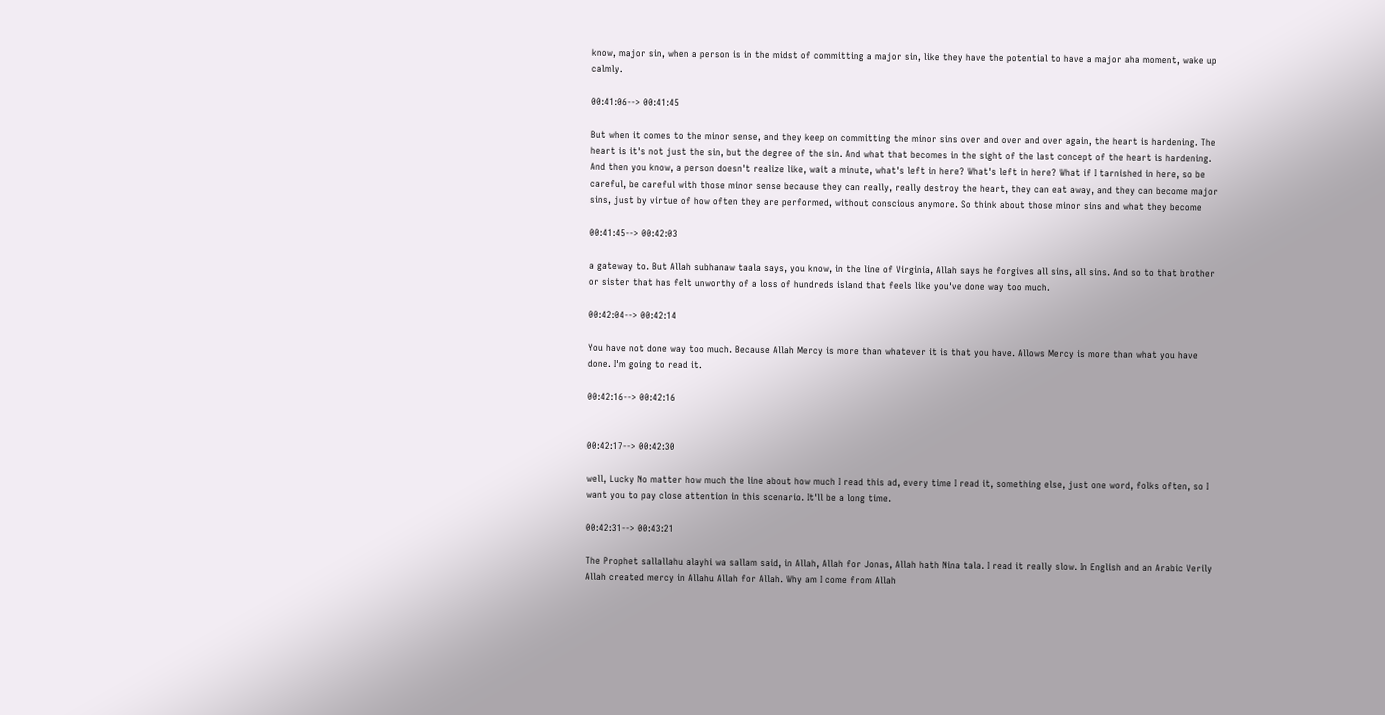know, major sin, when a person is in the midst of committing a major sin, like they have the potential to have a major aha moment, wake up calmly.

00:41:06--> 00:41:45

But when it comes to the minor sense, and they keep on committing the minor sins over and over and over again, the heart is hardening. The heart is it's not just the sin, but the degree of the sin. And what that becomes in the sight of the last concept of the heart is hardening. And then you know, a person doesn't realize like, wait a minute, what's left in here? What's left in here? What if I tarnished in here, so be careful, be careful with those minor sense because they can really, really destroy the heart, they can eat away, and they can become major sins, just by virtue of how often they are performed, without conscious anymore. So think about those minor sins and what they become

00:41:45--> 00:42:03

a gateway to. But Allah subhanaw taala says, you know, in the line of Virginia, Allah says he forgives all sins, all sins. And so to that brother or sister that has felt unworthy of a loss of hundreds island that feels like you've done way too much.

00:42:04--> 00:42:14

You have not done way too much. Because Allah Mercy is more than whatever it is that you have. Allows Mercy is more than what you have done. I'm going to read it.

00:42:16--> 00:42:16


00:42:17--> 00:42:30

well, Lucky No matter how much the line about how much I read this ad, every time I read it, something else, just one word, folks often, so I want you to pay close attention in this scenario. It'll be a long time.

00:42:31--> 00:43:21

The Prophet sallallahu alayhi wa sallam said, in Allah, Allah for Jonas, Allah hath Nina tala. I read it really slow. In English and an Arabic Verily Allah created mercy in Allahu Allah for Allah. Why am I come from Allah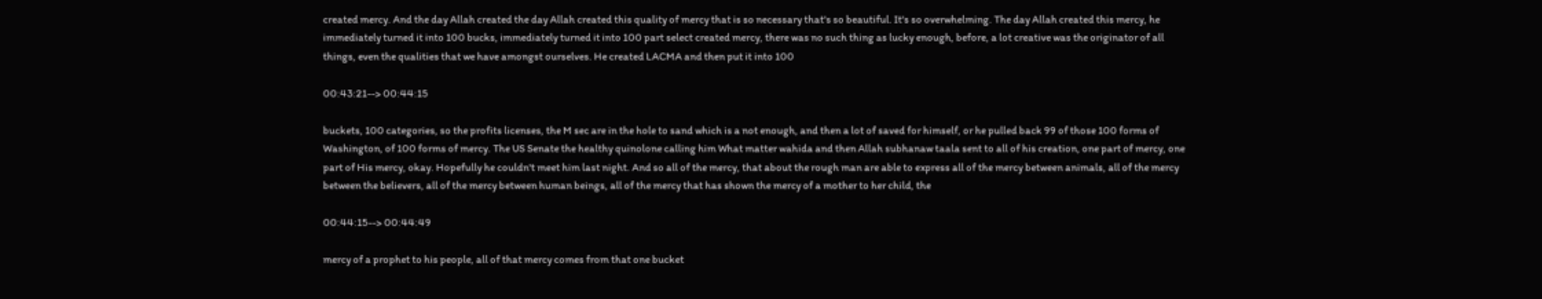created mercy. And the day Allah created the day Allah created this quality of mercy that is so necessary that's so beautiful. It's so overwhelming. The day Allah created this mercy, he immediately turned it into 100 bucks, immediately turned it into 100 part select created mercy, there was no such thing as lucky enough, before, a lot creative was the originator of all things, even the qualities that we have amongst ourselves. He created LACMA and then put it into 100

00:43:21--> 00:44:15

buckets, 100 categories, so the profits licenses, the M sec are in the hole to sand which is a not enough, and then a lot of saved for himself, or he pulled back 99 of those 100 forms of Washington, of 100 forms of mercy. The US Senate the healthy quinolone calling him What matter wahida and then Allah subhanaw taala sent to all of his creation, one part of mercy, one part of His mercy, okay. Hopefully he couldn't meet him last night. And so all of the mercy, that about the rough man are able to express all of the mercy between animals, all of the mercy between the believers, all of the mercy between human beings, all of the mercy that has shown the mercy of a mother to her child, the

00:44:15--> 00:44:49

mercy of a prophet to his people, all of that mercy comes from that one bucket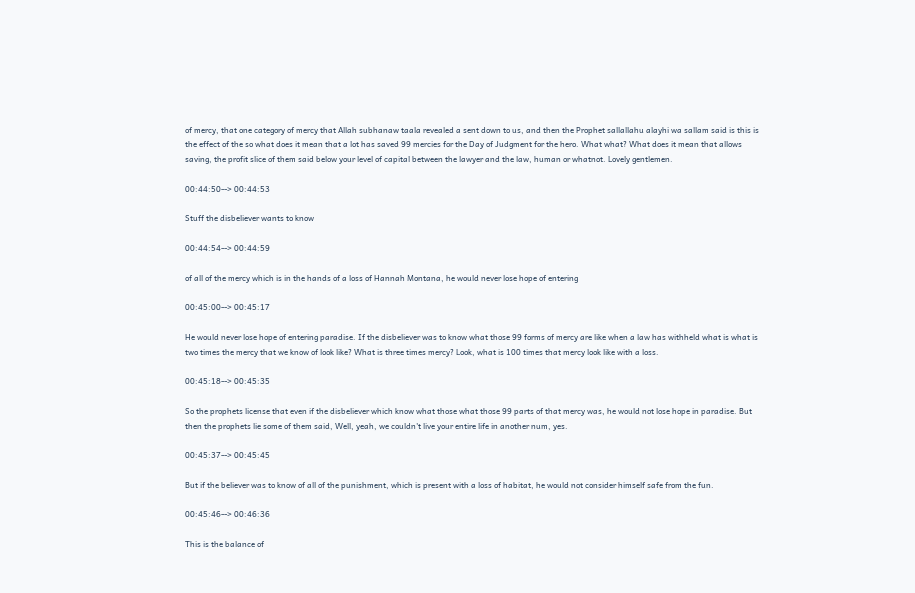of mercy, that one category of mercy that Allah subhanaw taala revealed a sent down to us, and then the Prophet sallallahu alayhi wa sallam said is this is the effect of the so what does it mean that a lot has saved 99 mercies for the Day of Judgment for the hero. What what? What does it mean that allows saving, the profit slice of them said below your level of capital between the lawyer and the law, human or whatnot. Lovely gentlemen.

00:44:50--> 00:44:53

Stuff the disbeliever wants to know

00:44:54--> 00:44:59

of all of the mercy which is in the hands of a loss of Hannah Montana, he would never lose hope of entering

00:45:00--> 00:45:17

He would never lose hope of entering paradise. If the disbeliever was to know what those 99 forms of mercy are like when a law has withheld what is what is two times the mercy that we know of look like? What is three times mercy? Look, what is 100 times that mercy look like with a loss.

00:45:18--> 00:45:35

So the prophets license that even if the disbeliever which know what those what those 99 parts of that mercy was, he would not lose hope in paradise. But then the prophets lie some of them said, Well, yeah, we couldn't live your entire life in another num, yes.

00:45:37--> 00:45:45

But if the believer was to know of all of the punishment, which is present with a loss of habitat, he would not consider himself safe from the fun.

00:45:46--> 00:46:36

This is the balance of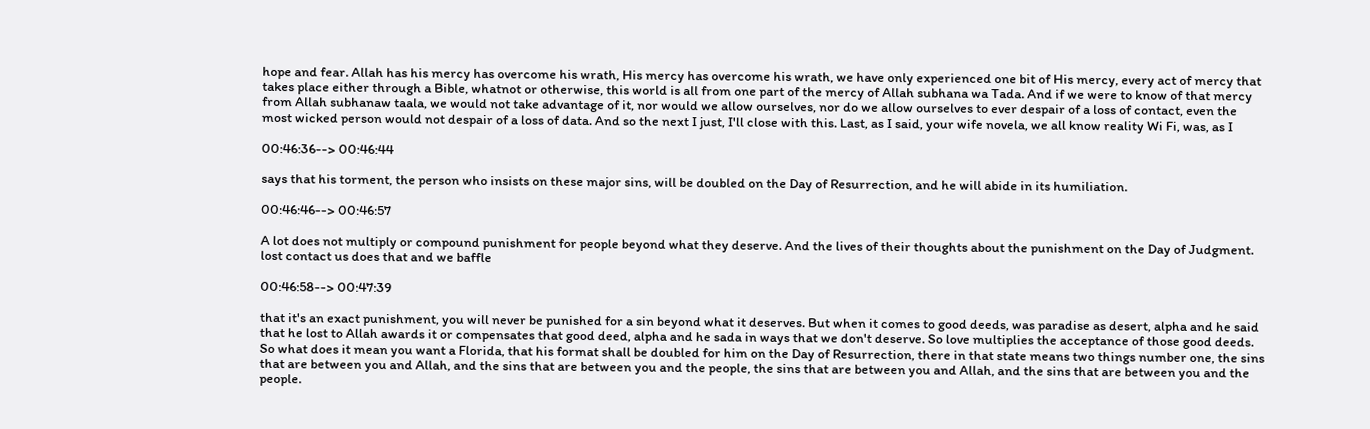hope and fear. Allah has his mercy has overcome his wrath, His mercy has overcome his wrath, we have only experienced one bit of His mercy, every act of mercy that takes place either through a Bible, whatnot or otherwise, this world is all from one part of the mercy of Allah subhana wa Tada. And if we were to know of that mercy from Allah subhanaw taala, we would not take advantage of it, nor would we allow ourselves, nor do we allow ourselves to ever despair of a loss of contact, even the most wicked person would not despair of a loss of data. And so the next I just, I'll close with this. Last, as I said, your wife novela, we all know reality Wi Fi, was, as I

00:46:36--> 00:46:44

says that his torment, the person who insists on these major sins, will be doubled on the Day of Resurrection, and he will abide in its humiliation.

00:46:46--> 00:46:57

A lot does not multiply or compound punishment for people beyond what they deserve. And the lives of their thoughts about the punishment on the Day of Judgment. lost contact us does that and we baffle

00:46:58--> 00:47:39

that it's an exact punishment, you will never be punished for a sin beyond what it deserves. But when it comes to good deeds, was paradise as desert, alpha and he said that he lost to Allah awards it or compensates that good deed, alpha and he sada in ways that we don't deserve. So love multiplies the acceptance of those good deeds. So what does it mean you want a Florida, that his format shall be doubled for him on the Day of Resurrection, there in that state means two things number one, the sins that are between you and Allah, and the sins that are between you and the people, the sins that are between you and Allah, and the sins that are between you and the people.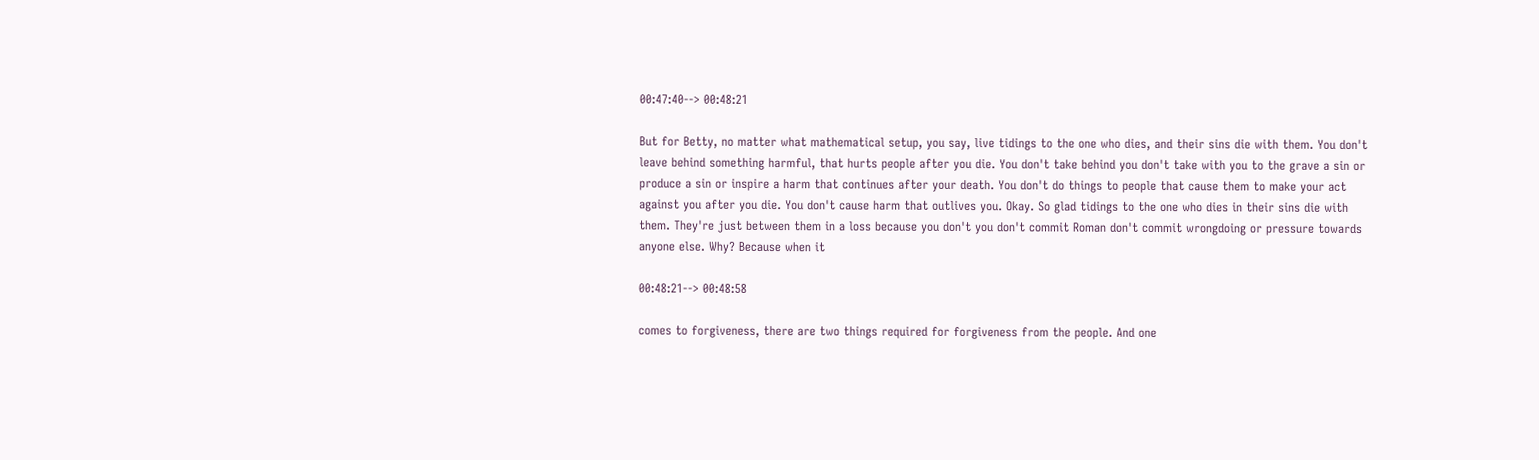00:47:40--> 00:48:21

But for Betty, no matter what mathematical setup, you say, live tidings to the one who dies, and their sins die with them. You don't leave behind something harmful, that hurts people after you die. You don't take behind you don't take with you to the grave a sin or produce a sin or inspire a harm that continues after your death. You don't do things to people that cause them to make your act against you after you die. You don't cause harm that outlives you. Okay. So glad tidings to the one who dies in their sins die with them. They're just between them in a loss because you don't you don't commit Roman don't commit wrongdoing or pressure towards anyone else. Why? Because when it

00:48:21--> 00:48:58

comes to forgiveness, there are two things required for forgiveness from the people. And one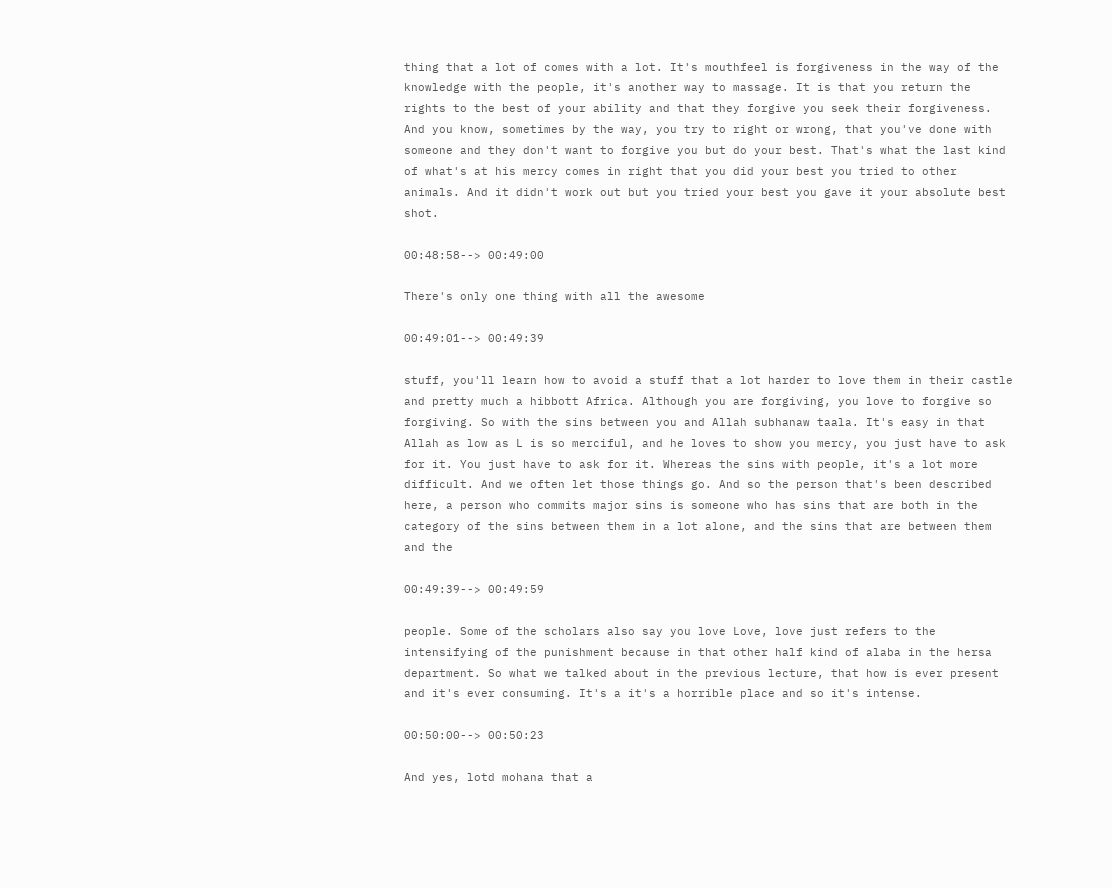thing that a lot of comes with a lot. It's mouthfeel is forgiveness in the way of the knowledge with the people, it's another way to massage. It is that you return the rights to the best of your ability and that they forgive you seek their forgiveness. And you know, sometimes by the way, you try to right or wrong, that you've done with someone and they don't want to forgive you but do your best. That's what the last kind of what's at his mercy comes in right that you did your best you tried to other animals. And it didn't work out but you tried your best you gave it your absolute best shot.

00:48:58--> 00:49:00

There's only one thing with all the awesome

00:49:01--> 00:49:39

stuff, you'll learn how to avoid a stuff that a lot harder to love them in their castle and pretty much a hibbott Africa. Although you are forgiving, you love to forgive so forgiving. So with the sins between you and Allah subhanaw taala. It's easy in that Allah as low as L is so merciful, and he loves to show you mercy, you just have to ask for it. You just have to ask for it. Whereas the sins with people, it's a lot more difficult. And we often let those things go. And so the person that's been described here, a person who commits major sins is someone who has sins that are both in the category of the sins between them in a lot alone, and the sins that are between them and the

00:49:39--> 00:49:59

people. Some of the scholars also say you love Love, love just refers to the intensifying of the punishment because in that other half kind of alaba in the hersa department. So what we talked about in the previous lecture, that how is ever present and it's ever consuming. It's a it's a horrible place and so it's intense.

00:50:00--> 00:50:23

And yes, lotd mohana that a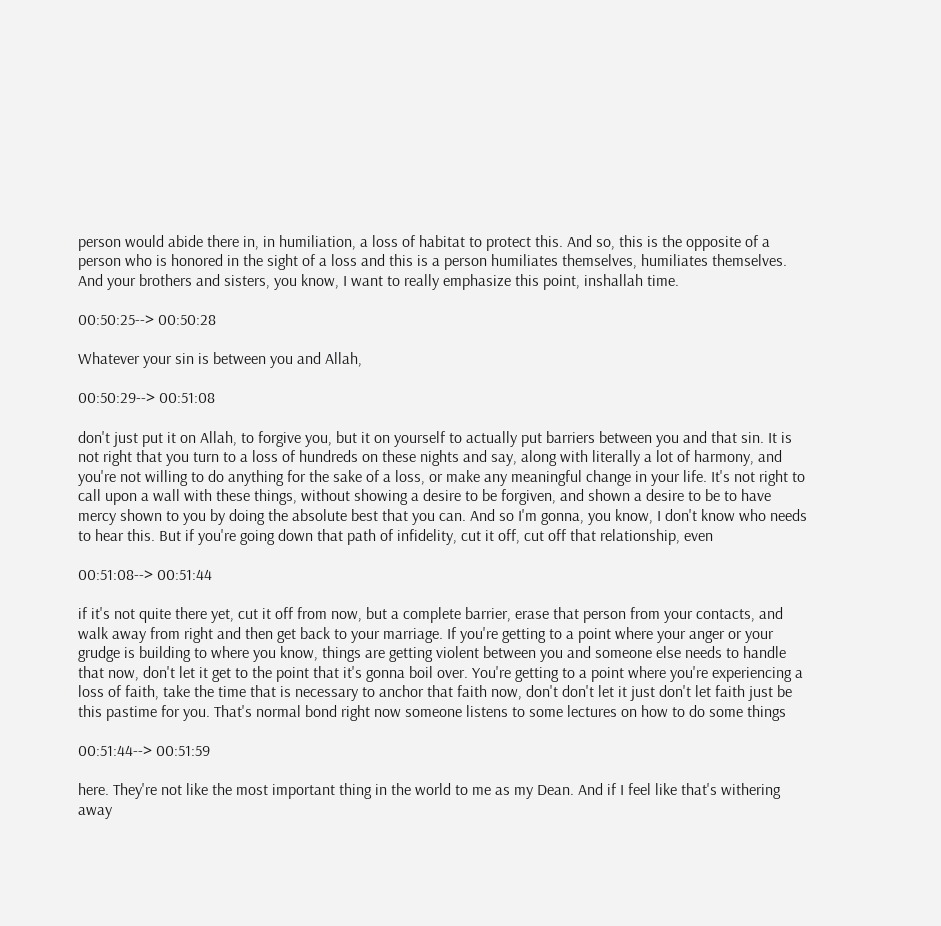person would abide there in, in humiliation, a loss of habitat to protect this. And so, this is the opposite of a person who is honored in the sight of a loss and this is a person humiliates themselves, humiliates themselves. And your brothers and sisters, you know, I want to really emphasize this point, inshallah time.

00:50:25--> 00:50:28

Whatever your sin is between you and Allah,

00:50:29--> 00:51:08

don't just put it on Allah, to forgive you, but it on yourself to actually put barriers between you and that sin. It is not right that you turn to a loss of hundreds on these nights and say, along with literally a lot of harmony, and you're not willing to do anything for the sake of a loss, or make any meaningful change in your life. It's not right to call upon a wall with these things, without showing a desire to be forgiven, and shown a desire to be to have mercy shown to you by doing the absolute best that you can. And so I'm gonna, you know, I don't know who needs to hear this. But if you're going down that path of infidelity, cut it off, cut off that relationship, even

00:51:08--> 00:51:44

if it's not quite there yet, cut it off from now, but a complete barrier, erase that person from your contacts, and walk away from right and then get back to your marriage. If you're getting to a point where your anger or your grudge is building to where you know, things are getting violent between you and someone else needs to handle that now, don't let it get to the point that it's gonna boil over. You're getting to a point where you're experiencing a loss of faith, take the time that is necessary to anchor that faith now, don't don't let it just don't let faith just be this pastime for you. That's normal bond right now someone listens to some lectures on how to do some things

00:51:44--> 00:51:59

here. They're not like the most important thing in the world to me as my Dean. And if I feel like that's withering away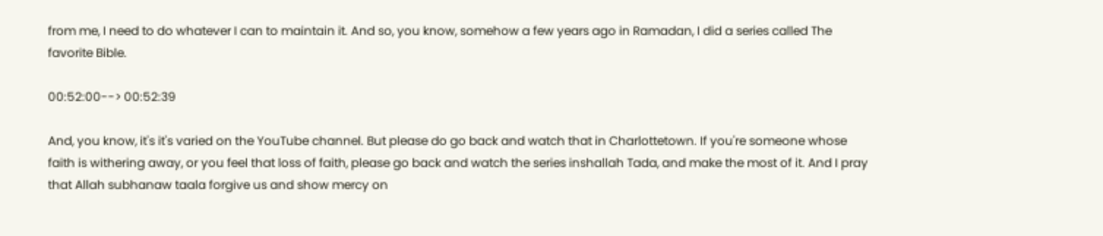from me, I need to do whatever I can to maintain it. And so, you know, somehow a few years ago in Ramadan, I did a series called The favorite Bible.

00:52:00--> 00:52:39

And, you know, it's it's varied on the YouTube channel. But please do go back and watch that in Charlottetown. If you're someone whose faith is withering away, or you feel that loss of faith, please go back and watch the series inshallah Tada, and make the most of it. And I pray that Allah subhanaw taala forgive us and show mercy on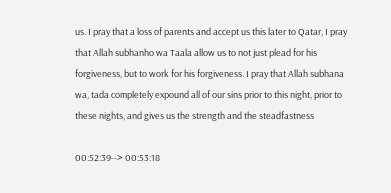us. I pray that a loss of parents and accept us this later to Qatar, I pray that Allah subhanho wa Taala allow us to not just plead for his forgiveness, but to work for his forgiveness. I pray that Allah subhana wa, tada completely expound all of our sins prior to this night, prior to these nights, and gives us the strength and the steadfastness

00:52:39--> 00:53:18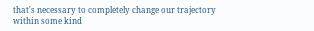that's necessary to completely change our trajectory within some kind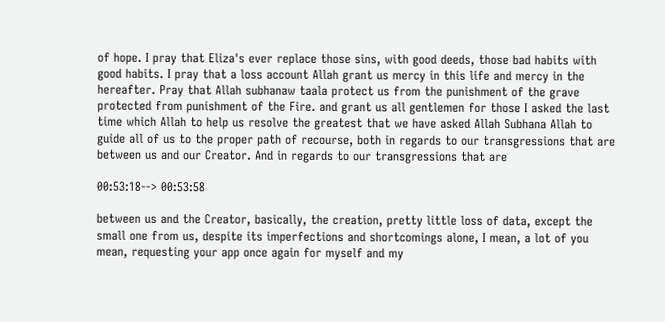of hope. I pray that Eliza's ever replace those sins, with good deeds, those bad habits with good habits. I pray that a loss account Allah grant us mercy in this life and mercy in the hereafter. Pray that Allah subhanaw taala protect us from the punishment of the grave protected from punishment of the Fire. and grant us all gentlemen for those I asked the last time which Allah to help us resolve the greatest that we have asked Allah Subhana Allah to guide all of us to the proper path of recourse, both in regards to our transgressions that are between us and our Creator. And in regards to our transgressions that are

00:53:18--> 00:53:58

between us and the Creator, basically, the creation, pretty little loss of data, except the small one from us, despite its imperfections and shortcomings alone, I mean, a lot of you mean, requesting your app once again for myself and my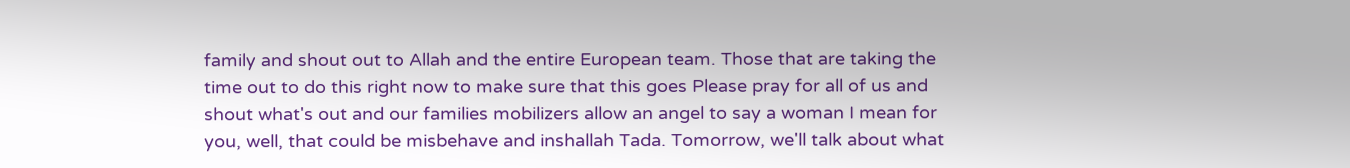family and shout out to Allah and the entire European team. Those that are taking the time out to do this right now to make sure that this goes Please pray for all of us and shout what's out and our families mobilizers allow an angel to say a woman I mean for you, well, that could be misbehave and inshallah Tada. Tomorrow, we'll talk about what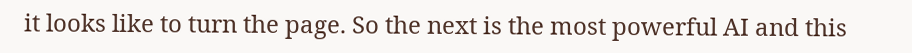it looks like to turn the page. So the next is the most powerful AI and this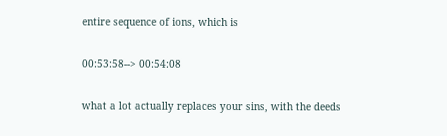entire sequence of ions, which is

00:53:58--> 00:54:08

what a lot actually replaces your sins, with the deeds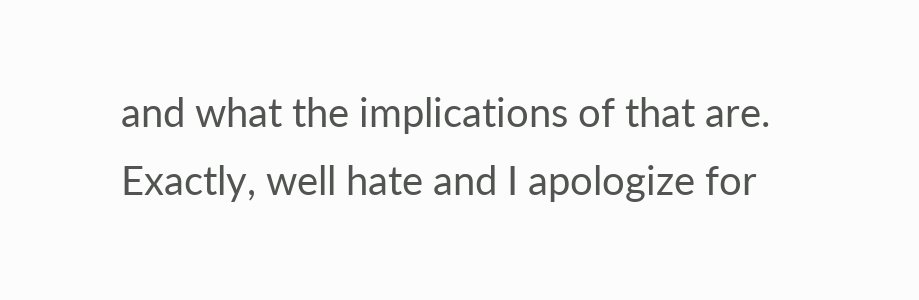and what the implications of that are. Exactly, well hate and I apologize for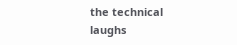the technical laughs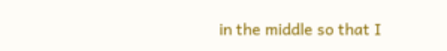in the middle so that I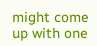might come up with one